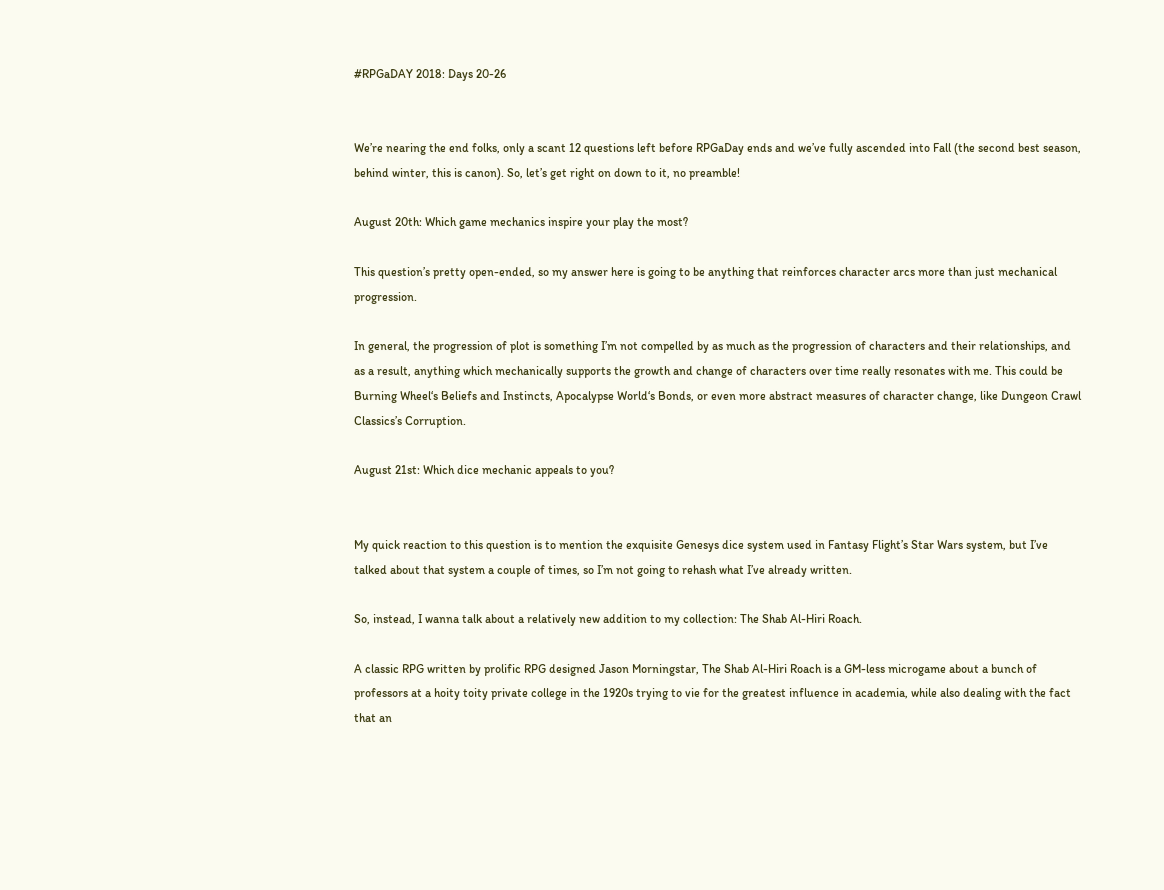#RPGaDAY 2018: Days 20-26


We’re nearing the end folks, only a scant 12 questions left before RPGaDay ends and we’ve fully ascended into Fall (the second best season, behind winter, this is canon). So, let’s get right on down to it, no preamble!

August 20th: Which game mechanics inspire your play the most?

This question’s pretty open-ended, so my answer here is going to be anything that reinforces character arcs more than just mechanical progression.

In general, the progression of plot is something I’m not compelled by as much as the progression of characters and their relationships, and as a result, anything which mechanically supports the growth and change of characters over time really resonates with me. This could be Burning Wheel‘s Beliefs and Instincts, Apocalypse World‘s Bonds, or even more abstract measures of character change, like Dungeon Crawl Classics’s Corruption.

August 21st: Which dice mechanic appeals to you?


My quick reaction to this question is to mention the exquisite Genesys dice system used in Fantasy Flight’s Star Wars system, but I’ve talked about that system a couple of times, so I’m not going to rehash what I’ve already written.

So, instead, I wanna talk about a relatively new addition to my collection: The Shab Al-Hiri Roach.

A classic RPG written by prolific RPG designed Jason Morningstar, The Shab Al-Hiri Roach is a GM-less microgame about a bunch of professors at a hoity toity private college in the 1920s trying to vie for the greatest influence in academia, while also dealing with the fact that an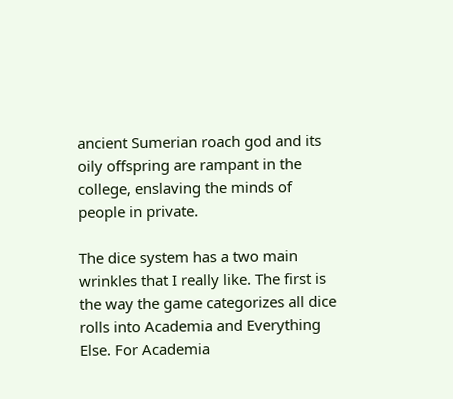ancient Sumerian roach god and its oily offspring are rampant in the college, enslaving the minds of people in private.

The dice system has a two main wrinkles that I really like. The first is the way the game categorizes all dice rolls into Academia and Everything Else. For Academia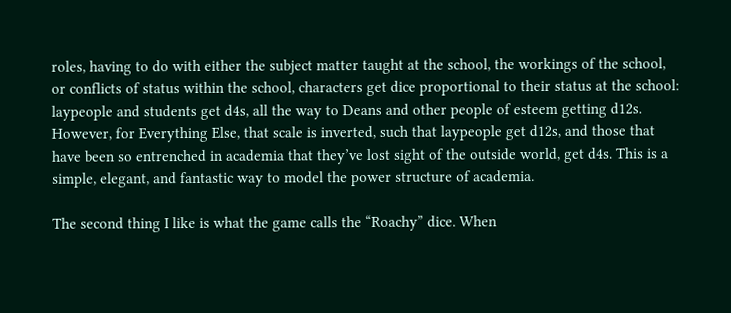roles, having to do with either the subject matter taught at the school, the workings of the school, or conflicts of status within the school, characters get dice proportional to their status at the school: laypeople and students get d4s, all the way to Deans and other people of esteem getting d12s. However, for Everything Else, that scale is inverted, such that laypeople get d12s, and those that have been so entrenched in academia that they’ve lost sight of the outside world, get d4s. This is a simple, elegant, and fantastic way to model the power structure of academia.

The second thing I like is what the game calls the “Roachy” dice. When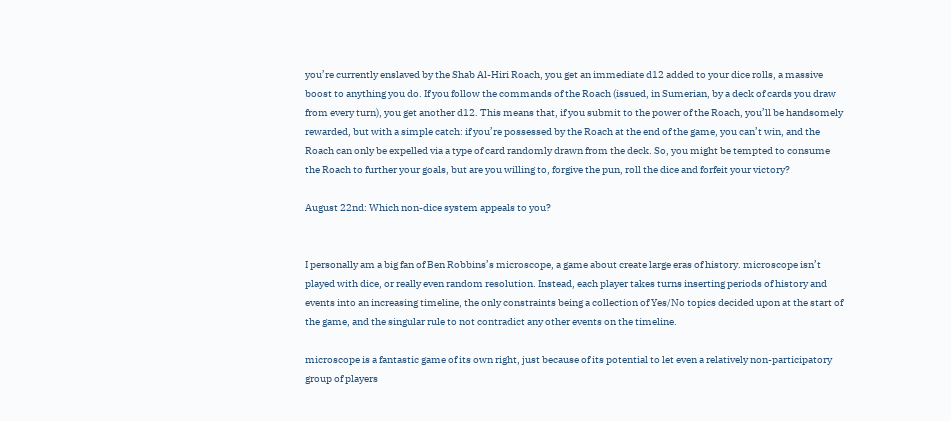you’re currently enslaved by the Shab Al-Hiri Roach, you get an immediate d12 added to your dice rolls, a massive boost to anything you do. If you follow the commands of the Roach (issued, in Sumerian, by a deck of cards you draw from every turn), you get another d12. This means that, if you submit to the power of the Roach, you’ll be handsomely rewarded, but with a simple catch: if you’re possessed by the Roach at the end of the game, you can’t win, and the Roach can only be expelled via a type of card randomly drawn from the deck. So, you might be tempted to consume the Roach to further your goals, but are you willing to, forgive the pun, roll the dice and forfeit your victory?

August 22nd: Which non-dice system appeals to you?


I personally am a big fan of Ben Robbins’s microscope, a game about create large eras of history. microscope isn’t played with dice, or really even random resolution. Instead, each player takes turns inserting periods of history and events into an increasing timeline, the only constraints being a collection of Yes/No topics decided upon at the start of the game, and the singular rule to not contradict any other events on the timeline.

microscope is a fantastic game of its own right, just because of its potential to let even a relatively non-participatory group of players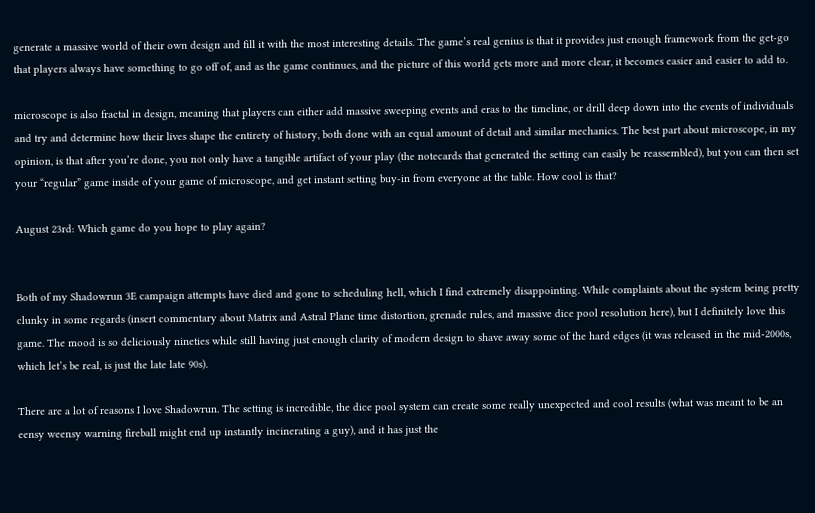generate a massive world of their own design and fill it with the most interesting details. The game’s real genius is that it provides just enough framework from the get-go that players always have something to go off of, and as the game continues, and the picture of this world gets more and more clear, it becomes easier and easier to add to.

microscope is also fractal in design, meaning that players can either add massive sweeping events and eras to the timeline, or drill deep down into the events of individuals and try and determine how their lives shape the entirety of history, both done with an equal amount of detail and similar mechanics. The best part about microscope, in my opinion, is that after you’re done, you not only have a tangible artifact of your play (the notecards that generated the setting can easily be reassembled), but you can then set your “regular” game inside of your game of microscope, and get instant setting buy-in from everyone at the table. How cool is that?

August 23rd: Which game do you hope to play again?


Both of my Shadowrun 3E campaign attempts have died and gone to scheduling hell, which I find extremely disappointing. While complaints about the system being pretty clunky in some regards (insert commentary about Matrix and Astral Plane time distortion, grenade rules, and massive dice pool resolution here), but I definitely love this game. The mood is so deliciously nineties while still having just enough clarity of modern design to shave away some of the hard edges (it was released in the mid-2000s, which let’s be real, is just the late late 90s).

There are a lot of reasons I love Shadowrun. The setting is incredible, the dice pool system can create some really unexpected and cool results (what was meant to be an eensy weensy warning fireball might end up instantly incinerating a guy), and it has just the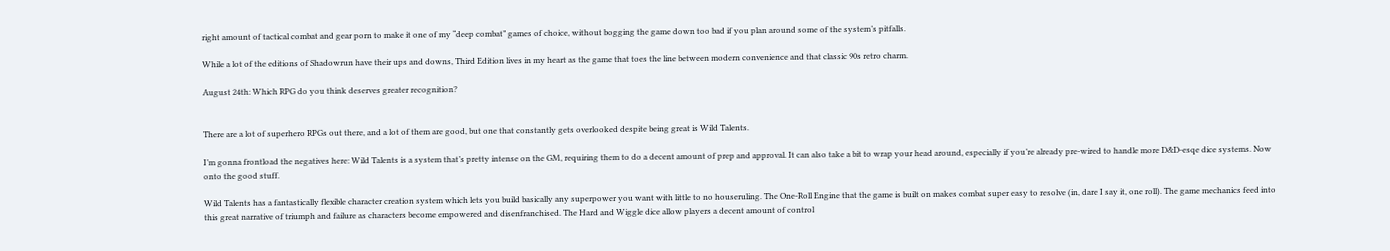right amount of tactical combat and gear porn to make it one of my “deep combat” games of choice, without bogging the game down too bad if you plan around some of the system’s pitfalls.

While a lot of the editions of Shadowrun have their ups and downs, Third Edition lives in my heart as the game that toes the line between modern convenience and that classic 90s retro charm.

August 24th: Which RPG do you think deserves greater recognition?


There are a lot of superhero RPGs out there, and a lot of them are good, but one that constantly gets overlooked despite being great is Wild Talents.

I’m gonna frontload the negatives here: Wild Talents is a system that’s pretty intense on the GM, requiring them to do a decent amount of prep and approval. It can also take a bit to wrap your head around, especially if you’re already pre-wired to handle more D&D-esqe dice systems. Now onto the good stuff.

Wild Talents has a fantastically flexible character creation system which lets you build basically any superpower you want with little to no houseruling. The One-Roll Engine that the game is built on makes combat super easy to resolve (in, dare I say it, one roll). The game mechanics feed into this great narrative of triumph and failure as characters become empowered and disenfranchised. The Hard and Wiggle dice allow players a decent amount of control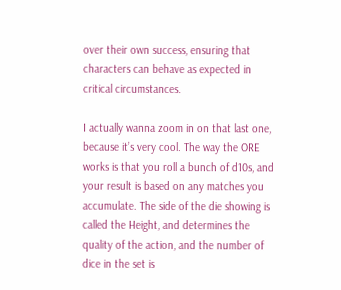over their own success, ensuring that characters can behave as expected in critical circumstances.

I actually wanna zoom in on that last one, because it’s very cool. The way the ORE works is that you roll a bunch of d10s, and your result is based on any matches you accumulate. The side of the die showing is called the Height, and determines the quality of the action, and the number of dice in the set is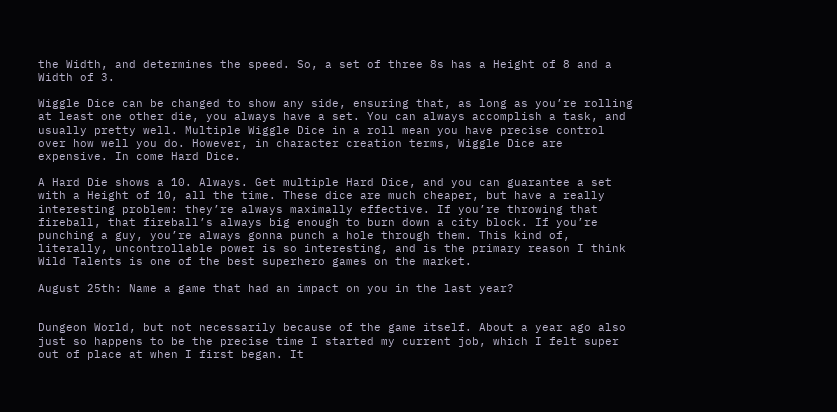the Width, and determines the speed. So, a set of three 8s has a Height of 8 and a Width of 3.

Wiggle Dice can be changed to show any side, ensuring that, as long as you’re rolling at least one other die, you always have a set. You can always accomplish a task, and usually pretty well. Multiple Wiggle Dice in a roll mean you have precise control over how well you do. However, in character creation terms, Wiggle Dice are expensive. In come Hard Dice.

A Hard Die shows a 10. Always. Get multiple Hard Dice, and you can guarantee a set with a Height of 10, all the time. These dice are much cheaper, but have a really interesting problem: they’re always maximally effective. If you’re throwing that fireball, that fireball’s always big enough to burn down a city block. If you’re punching a guy, you’re always gonna punch a hole through them. This kind of, literally, uncontrollable power is so interesting, and is the primary reason I think Wild Talents is one of the best superhero games on the market.

August 25th: Name a game that had an impact on you in the last year?


Dungeon World, but not necessarily because of the game itself. About a year ago also just so happens to be the precise time I started my current job, which I felt super out of place at when I first began. It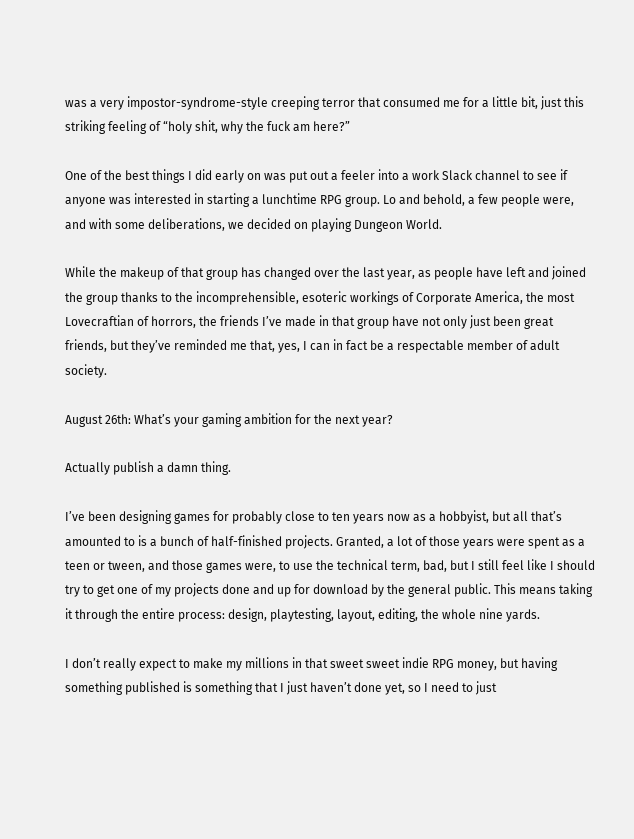was a very impostor-syndrome-style creeping terror that consumed me for a little bit, just this striking feeling of “holy shit, why the fuck am here?”

One of the best things I did early on was put out a feeler into a work Slack channel to see if anyone was interested in starting a lunchtime RPG group. Lo and behold, a few people were, and with some deliberations, we decided on playing Dungeon World.

While the makeup of that group has changed over the last year, as people have left and joined the group thanks to the incomprehensible, esoteric workings of Corporate America, the most Lovecraftian of horrors, the friends I’ve made in that group have not only just been great friends, but they’ve reminded me that, yes, I can in fact be a respectable member of adult society.

August 26th: What’s your gaming ambition for the next year?

Actually publish a damn thing.

I’ve been designing games for probably close to ten years now as a hobbyist, but all that’s amounted to is a bunch of half-finished projects. Granted, a lot of those years were spent as a teen or tween, and those games were, to use the technical term, bad, but I still feel like I should try to get one of my projects done and up for download by the general public. This means taking it through the entire process: design, playtesting, layout, editing, the whole nine yards.

I don’t really expect to make my millions in that sweet sweet indie RPG money, but having something published is something that I just haven’t done yet, so I need to just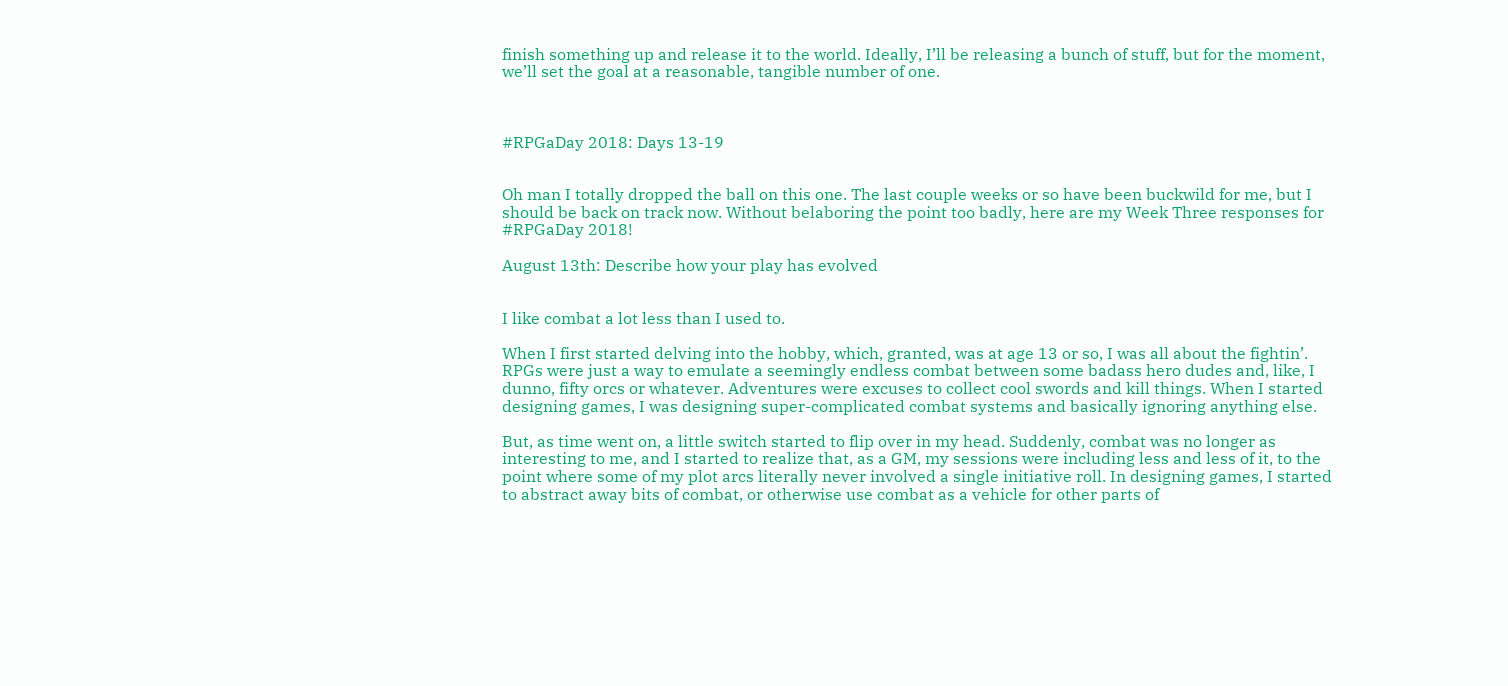finish something up and release it to the world. Ideally, I’ll be releasing a bunch of stuff, but for the moment, we’ll set the goal at a reasonable, tangible number of one.



#RPGaDay 2018: Days 13-19


Oh man I totally dropped the ball on this one. The last couple weeks or so have been buckwild for me, but I should be back on track now. Without belaboring the point too badly, here are my Week Three responses for #RPGaDay 2018!

August 13th: Describe how your play has evolved


I like combat a lot less than I used to.

When I first started delving into the hobby, which, granted, was at age 13 or so, I was all about the fightin’. RPGs were just a way to emulate a seemingly endless combat between some badass hero dudes and, like, I dunno, fifty orcs or whatever. Adventures were excuses to collect cool swords and kill things. When I started designing games, I was designing super-complicated combat systems and basically ignoring anything else.

But, as time went on, a little switch started to flip over in my head. Suddenly, combat was no longer as interesting to me, and I started to realize that, as a GM, my sessions were including less and less of it, to the point where some of my plot arcs literally never involved a single initiative roll. In designing games, I started to abstract away bits of combat, or otherwise use combat as a vehicle for other parts of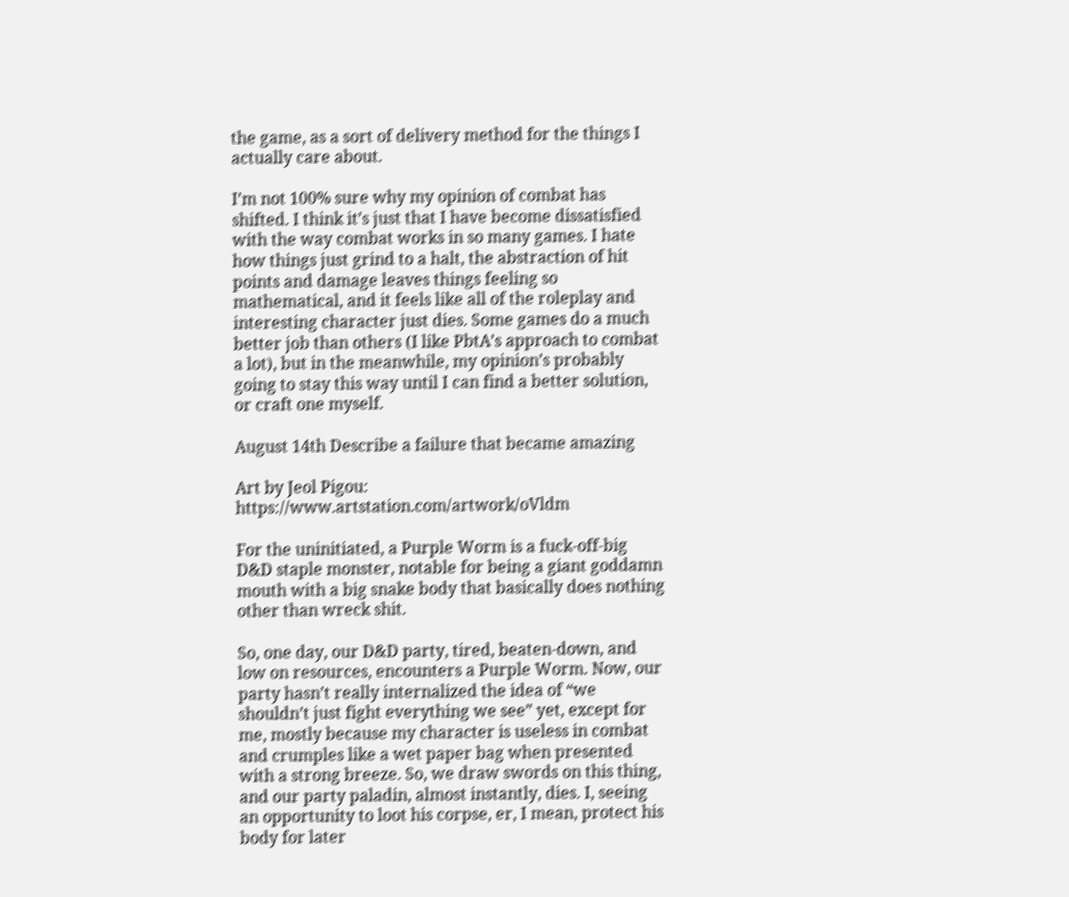the game, as a sort of delivery method for the things I actually care about.

I’m not 100% sure why my opinion of combat has shifted. I think it’s just that I have become dissatisfied with the way combat works in so many games. I hate how things just grind to a halt, the abstraction of hit points and damage leaves things feeling so mathematical, and it feels like all of the roleplay and interesting character just dies. Some games do a much better job than others (I like PbtA’s approach to combat a lot), but in the meanwhile, my opinion’s probably going to stay this way until I can find a better solution, or craft one myself.

August 14th Describe a failure that became amazing

Art by Jeol Pigou: https://www.artstation.com/artwork/oVldm

For the uninitiated, a Purple Worm is a fuck-off-big D&D staple monster, notable for being a giant goddamn mouth with a big snake body that basically does nothing other than wreck shit.

So, one day, our D&D party, tired, beaten-down, and low on resources, encounters a Purple Worm. Now, our party hasn’t really internalized the idea of “we shouldn’t just fight everything we see” yet, except for me, mostly because my character is useless in combat and crumples like a wet paper bag when presented with a strong breeze. So, we draw swords on this thing, and our party paladin, almost instantly, dies. I, seeing an opportunity to loot his corpse, er, I mean, protect his body for later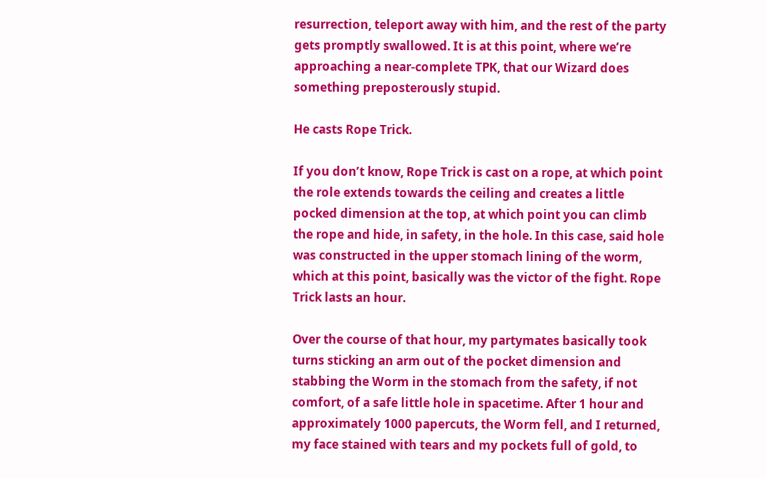resurrection, teleport away with him, and the rest of the party gets promptly swallowed. It is at this point, where we’re approaching a near-complete TPK, that our Wizard does something preposterously stupid.

He casts Rope Trick.

If you don’t know, Rope Trick is cast on a rope, at which point the role extends towards the ceiling and creates a little pocked dimension at the top, at which point you can climb the rope and hide, in safety, in the hole. In this case, said hole was constructed in the upper stomach lining of the worm, which at this point, basically was the victor of the fight. Rope Trick lasts an hour.

Over the course of that hour, my partymates basically took turns sticking an arm out of the pocket dimension and stabbing the Worm in the stomach from the safety, if not comfort, of a safe little hole in spacetime. After 1 hour and approximately 1000 papercuts, the Worm fell, and I returned, my face stained with tears and my pockets full of gold, to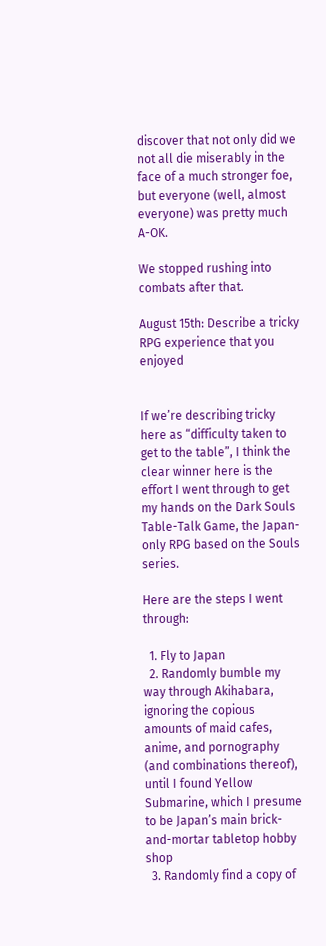discover that not only did we not all die miserably in the face of a much stronger foe, but everyone (well, almost everyone) was pretty much A-OK.

We stopped rushing into combats after that.

August 15th: Describe a tricky RPG experience that you enjoyed


If we’re describing tricky here as “difficulty taken to get to the table”, I think the clear winner here is the effort I went through to get my hands on the Dark Souls Table-Talk Game, the Japan-only RPG based on the Souls series.

Here are the steps I went through:

  1. Fly to Japan
  2. Randomly bumble my way through Akihabara, ignoring the copious amounts of maid cafes, anime, and pornography (and combinations thereof), until I found Yellow Submarine, which I presume to be Japan’s main brick-and-mortar tabletop hobby shop
  3. Randomly find a copy of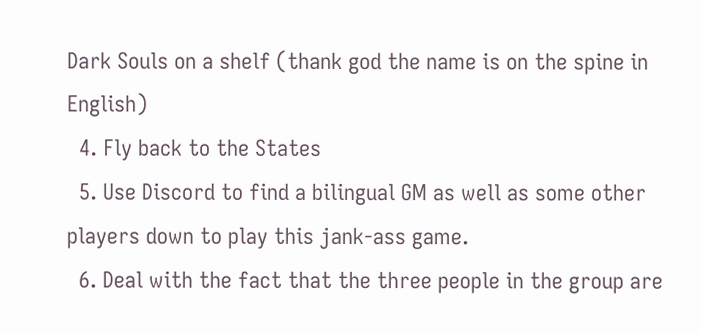Dark Souls on a shelf (thank god the name is on the spine in English)
  4. Fly back to the States
  5. Use Discord to find a bilingual GM as well as some other players down to play this jank-ass game.
  6. Deal with the fact that the three people in the group are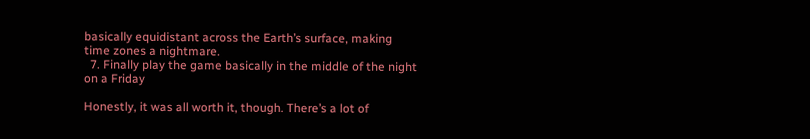basically equidistant across the Earth’s surface, making time zones a nightmare.
  7. Finally play the game basically in the middle of the night on a Friday

Honestly, it was all worth it, though. There’s a lot of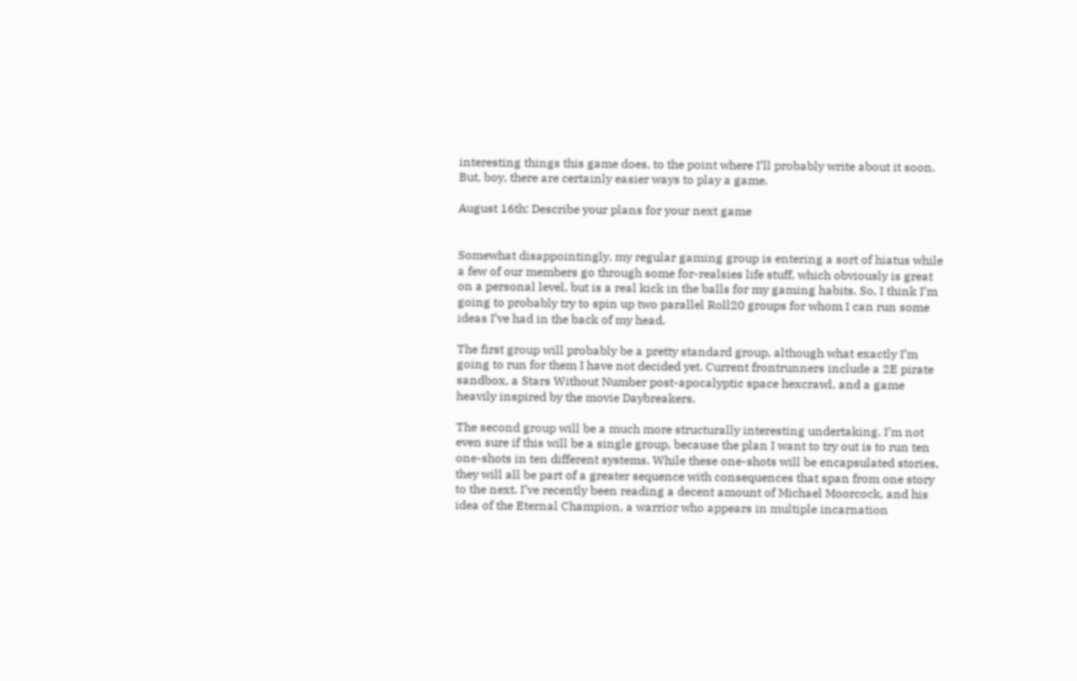interesting things this game does, to the point where I’ll probably write about it soon. But, boy, there are certainly easier ways to play a game.

August 16th: Describe your plans for your next game


Somewhat disappointingly, my regular gaming group is entering a sort of hiatus while a few of our members go through some for-realsies life stuff, which obviously is great on a personal level, but is a real kick in the balls for my gaming habits. So, I think I’m going to probably try to spin up two parallel Roll20 groups for whom I can run some ideas I’ve had in the back of my head.

The first group will probably be a pretty standard group, although what exactly I’m going to run for them I have not decided yet. Current frontrunners include a 2E pirate sandbox, a Stars Without Number post-apocalyptic space hexcrawl, and a game heavily inspired by the movie Daybreakers.

The second group will be a much more structurally interesting undertaking. I’m not even sure if this will be a single group, because the plan I want to try out is to run ten one-shots in ten different systems. While these one-shots will be encapsulated stories, they will all be part of a greater sequence with consequences that span from one story to the next. I’ve recently been reading a decent amount of Michael Moorcock, and his idea of the Eternal Champion, a warrior who appears in multiple incarnation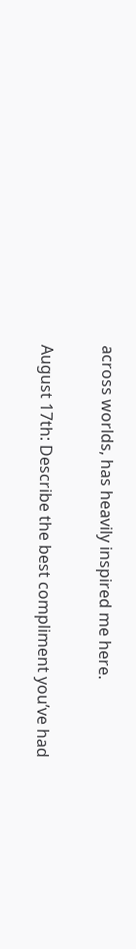across worlds, has heavily inspired me here.

August 17th: Describe the best compliment you’ve had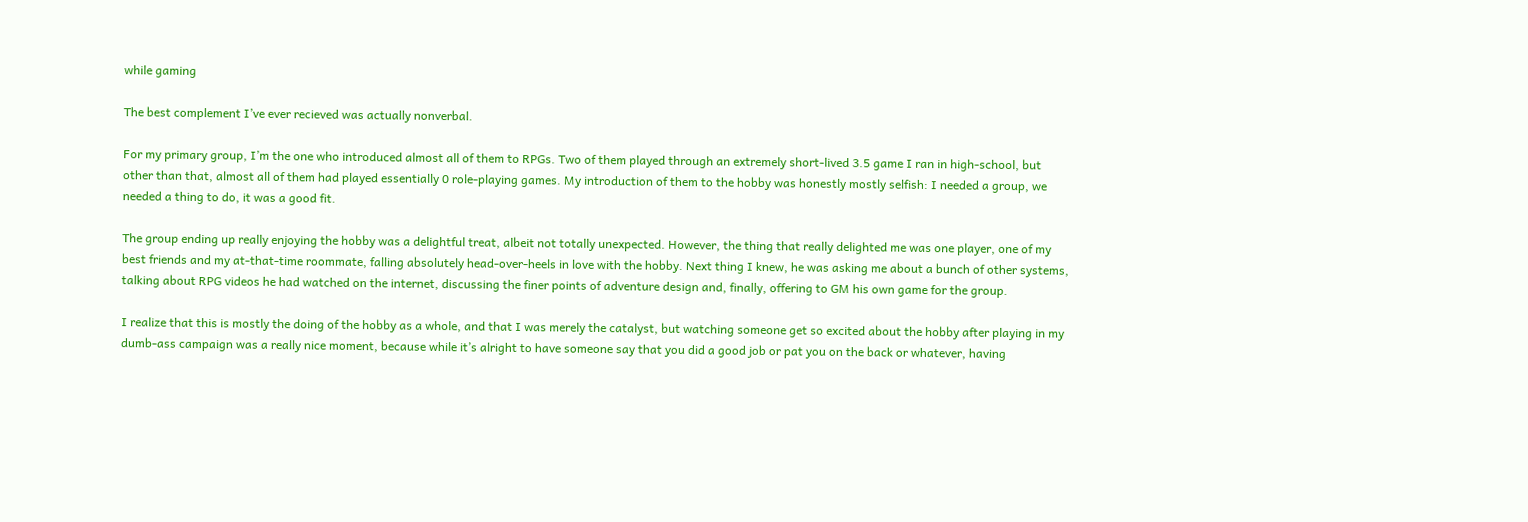while gaming

The best complement I’ve ever recieved was actually nonverbal.

For my primary group, I’m the one who introduced almost all of them to RPGs. Two of them played through an extremely short-lived 3.5 game I ran in high-school, but other than that, almost all of them had played essentially 0 role-playing games. My introduction of them to the hobby was honestly mostly selfish: I needed a group, we needed a thing to do, it was a good fit.

The group ending up really enjoying the hobby was a delightful treat, albeit not totally unexpected. However, the thing that really delighted me was one player, one of my best friends and my at-that-time roommate, falling absolutely head-over-heels in love with the hobby. Next thing I knew, he was asking me about a bunch of other systems, talking about RPG videos he had watched on the internet, discussing the finer points of adventure design and, finally, offering to GM his own game for the group.

I realize that this is mostly the doing of the hobby as a whole, and that I was merely the catalyst, but watching someone get so excited about the hobby after playing in my dumb-ass campaign was a really nice moment, because while it’s alright to have someone say that you did a good job or pat you on the back or whatever, having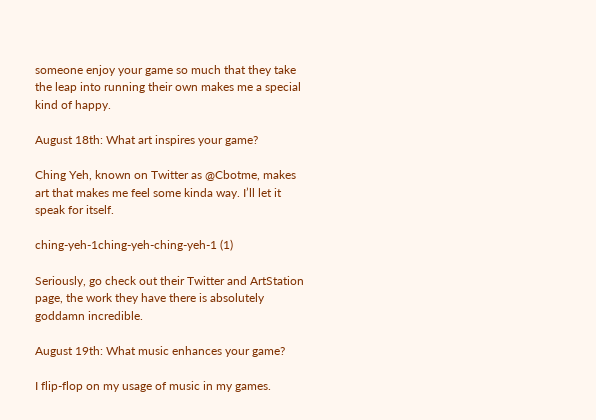someone enjoy your game so much that they take the leap into running their own makes me a special kind of happy.

August 18th: What art inspires your game?

Ching Yeh, known on Twitter as @Cbotme, makes art that makes me feel some kinda way. I’ll let it speak for itself.

ching-yeh-1ching-yeh-ching-yeh-1 (1)

Seriously, go check out their Twitter and ArtStation page, the work they have there is absolutely goddamn incredible.

August 19th: What music enhances your game?

I flip-flop on my usage of music in my games.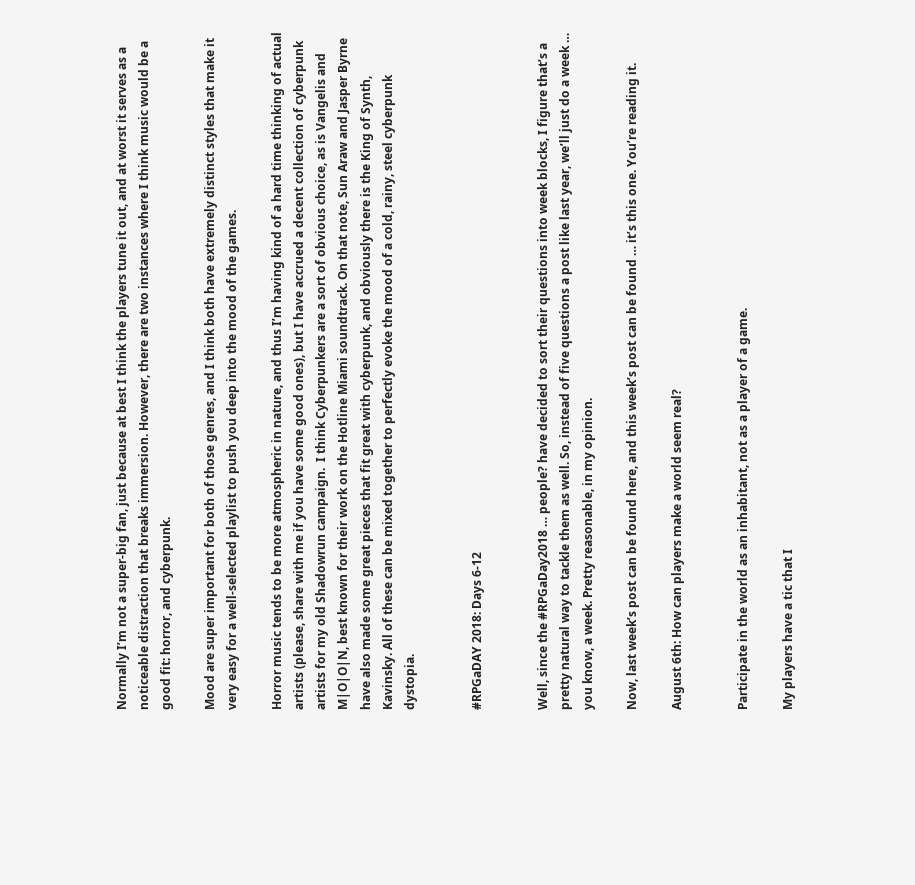Normally I’m not a super-big fan, just because at best I think the players tune it out, and at worst it serves as a noticeable distraction that breaks immersion. However, there are two instances where I think music would be a good fit: horror, and cyberpunk.

Mood are super important for both of those genres, and I think both have extremely distinct styles that make it very easy for a well-selected playlist to push you deep into the mood of the games.

Horror music tends to be more atmospheric in nature, and thus I’m having kind of a hard time thinking of actual artists (please, share with me if you have some good ones), but I have accrued a decent collection of cyberpunk artists for my old Shadowrun campaign.  I think Cyberpunkers are a sort of obvious choice, as is Vangelis and M|O|O|N, best known for their work on the Hotline Miami soundtrack. On that note, Sun Araw and Jasper Byrne have also made some great pieces that fit great with cyberpunk, and obviously there is the King of Synth, Kavinsky. All of these can be mixed together to perfectly evoke the mood of a cold, rainy, steel cyberpunk dystopia.


#RPGaDAY 2018: Days 6-12


Well, since the #RPGaDay2018 … people? have decided to sort their questions into week blocks, I figure that’s a pretty natural way to tackle them as well. So, instead of five questions a post like last year, we’ll just do a week … you know, a week. Pretty reasonable, in my opinion.

Now, last week’s post can be found here, and this week’s post can be found … it’s this one. You’re reading it.

August 6th: How can players make a world seem real?


Participate in the world as an inhabitant, not as a player of a game.

My players have a tic that I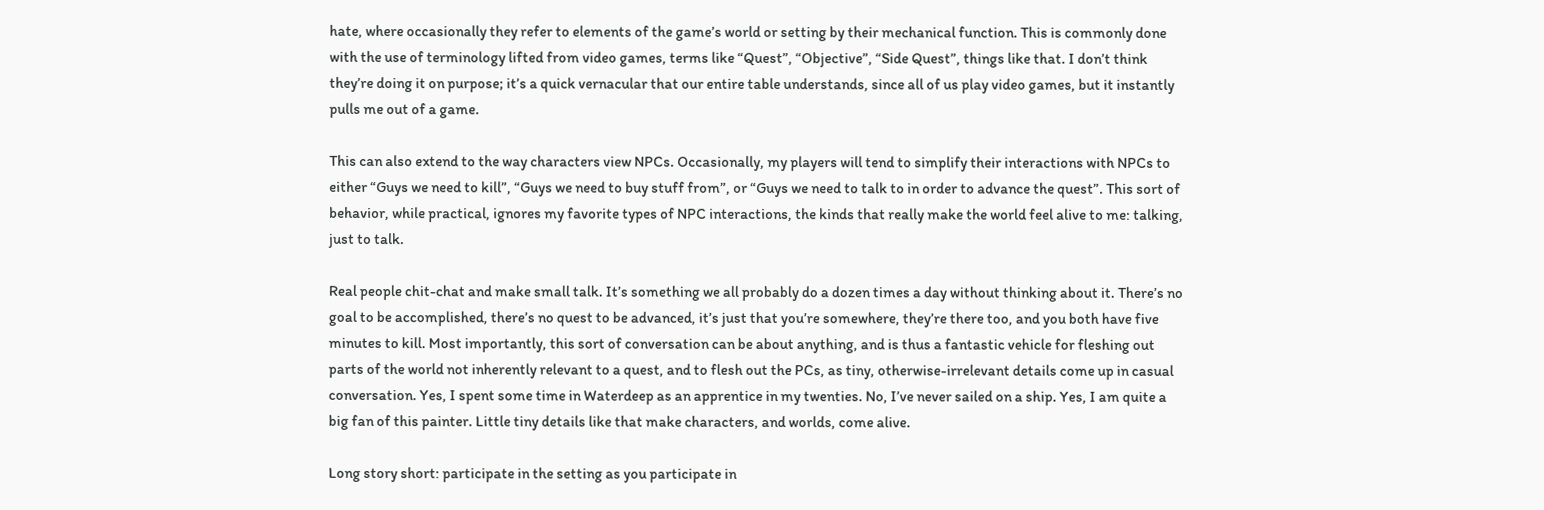hate, where occasionally they refer to elements of the game’s world or setting by their mechanical function. This is commonly done with the use of terminology lifted from video games, terms like “Quest”, “Objective”, “Side Quest”, things like that. I don’t think they’re doing it on purpose; it’s a quick vernacular that our entire table understands, since all of us play video games, but it instantly pulls me out of a game.

This can also extend to the way characters view NPCs. Occasionally, my players will tend to simplify their interactions with NPCs to either “Guys we need to kill”, “Guys we need to buy stuff from”, or “Guys we need to talk to in order to advance the quest”. This sort of behavior, while practical, ignores my favorite types of NPC interactions, the kinds that really make the world feel alive to me: talking, just to talk.

Real people chit-chat and make small talk. It’s something we all probably do a dozen times a day without thinking about it. There’s no goal to be accomplished, there’s no quest to be advanced, it’s just that you’re somewhere, they’re there too, and you both have five minutes to kill. Most importantly, this sort of conversation can be about anything, and is thus a fantastic vehicle for fleshing out parts of the world not inherently relevant to a quest, and to flesh out the PCs, as tiny, otherwise-irrelevant details come up in casual conversation. Yes, I spent some time in Waterdeep as an apprentice in my twenties. No, I’ve never sailed on a ship. Yes, I am quite a big fan of this painter. Little tiny details like that make characters, and worlds, come alive.

Long story short: participate in the setting as you participate in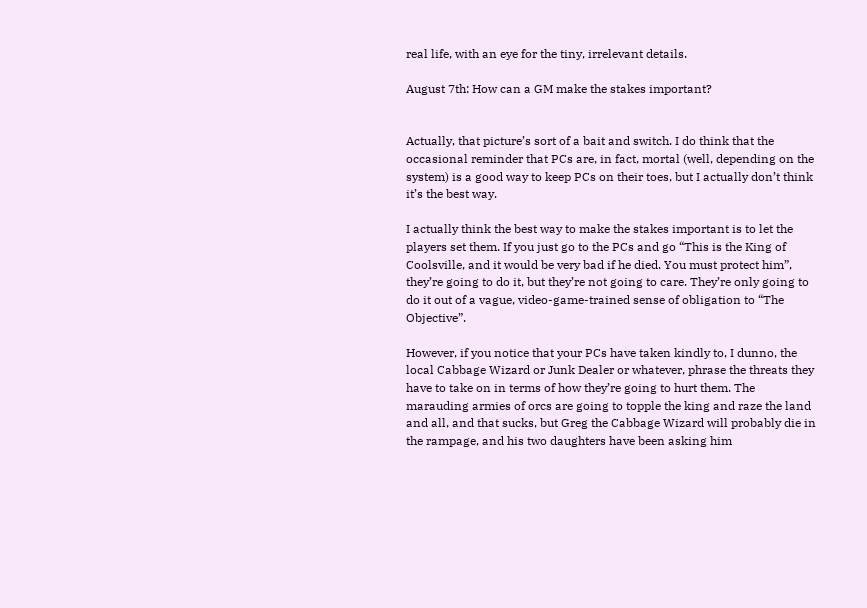real life, with an eye for the tiny, irrelevant details.

August 7th: How can a GM make the stakes important?


Actually, that picture’s sort of a bait and switch. I do think that the occasional reminder that PCs are, in fact, mortal (well, depending on the system) is a good way to keep PCs on their toes, but I actually don’t think it’s the best way.

I actually think the best way to make the stakes important is to let the players set them. If you just go to the PCs and go “This is the King of Coolsville, and it would be very bad if he died. You must protect him”, they’re going to do it, but they’re not going to care. They’re only going to do it out of a vague, video-game-trained sense of obligation to “The Objective”.

However, if you notice that your PCs have taken kindly to, I dunno, the local Cabbage Wizard or Junk Dealer or whatever, phrase the threats they have to take on in terms of how they’re going to hurt them. The marauding armies of orcs are going to topple the king and raze the land and all, and that sucks, but Greg the Cabbage Wizard will probably die in the rampage, and his two daughters have been asking him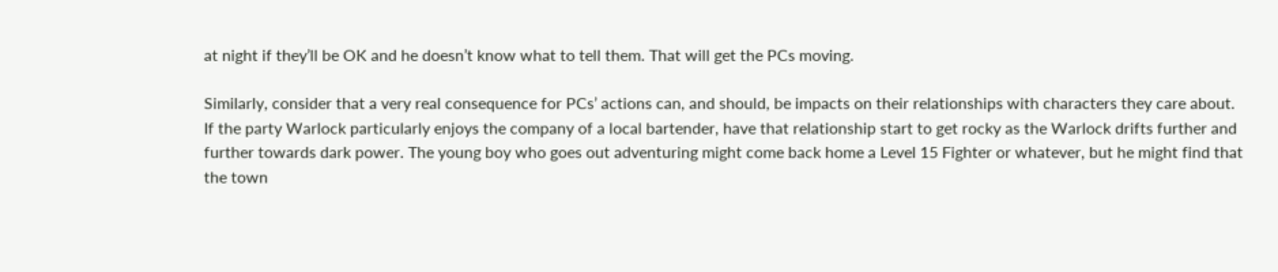at night if they’ll be OK and he doesn’t know what to tell them. That will get the PCs moving.

Similarly, consider that a very real consequence for PCs’ actions can, and should, be impacts on their relationships with characters they care about. If the party Warlock particularly enjoys the company of a local bartender, have that relationship start to get rocky as the Warlock drifts further and further towards dark power. The young boy who goes out adventuring might come back home a Level 15 Fighter or whatever, but he might find that the town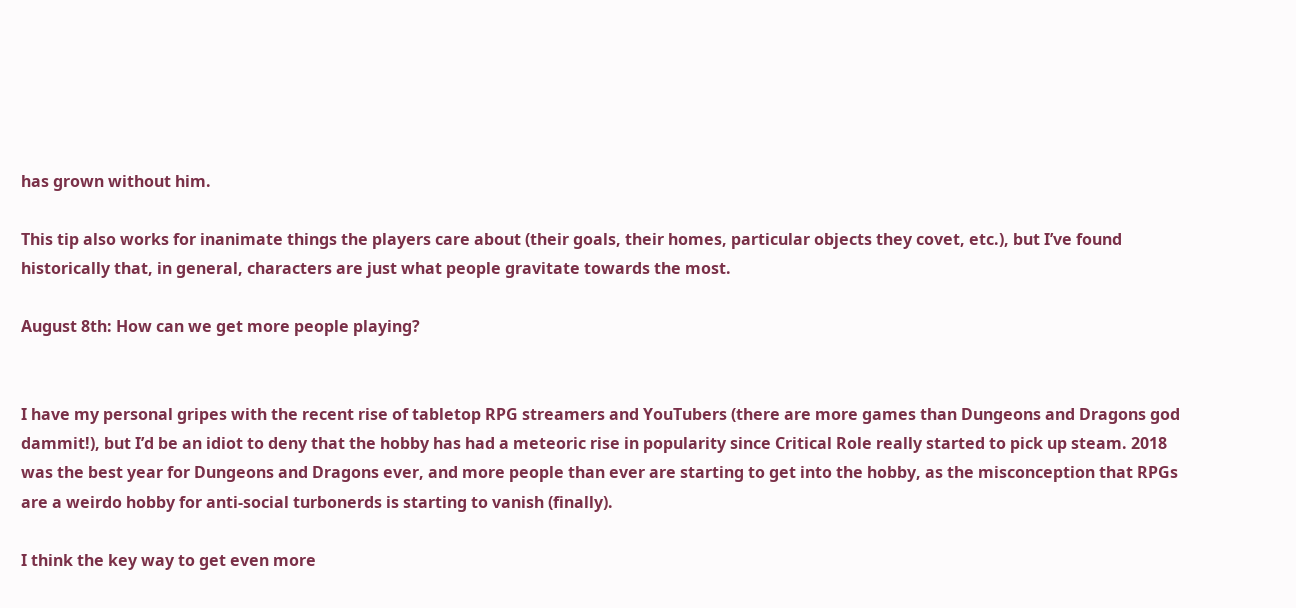has grown without him.

This tip also works for inanimate things the players care about (their goals, their homes, particular objects they covet, etc.), but I’ve found historically that, in general, characters are just what people gravitate towards the most.

August 8th: How can we get more people playing?


I have my personal gripes with the recent rise of tabletop RPG streamers and YouTubers (there are more games than Dungeons and Dragons god dammit!), but I’d be an idiot to deny that the hobby has had a meteoric rise in popularity since Critical Role really started to pick up steam. 2018 was the best year for Dungeons and Dragons ever, and more people than ever are starting to get into the hobby, as the misconception that RPGs are a weirdo hobby for anti-social turbonerds is starting to vanish (finally).

I think the key way to get even more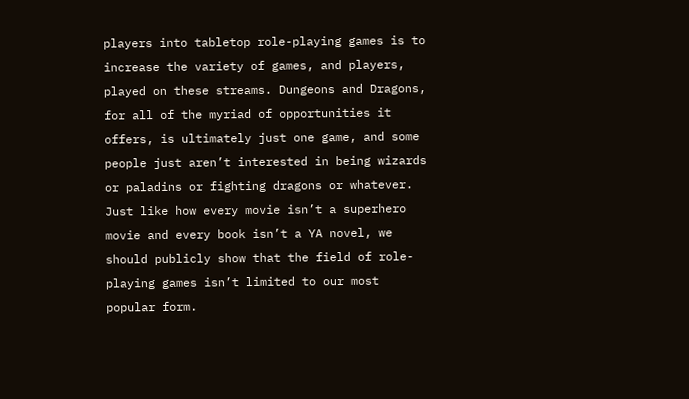players into tabletop role-playing games is to increase the variety of games, and players, played on these streams. Dungeons and Dragons, for all of the myriad of opportunities it offers, is ultimately just one game, and some people just aren’t interested in being wizards or paladins or fighting dragons or whatever. Just like how every movie isn’t a superhero movie and every book isn’t a YA novel, we should publicly show that the field of role-playing games isn’t limited to our most popular form.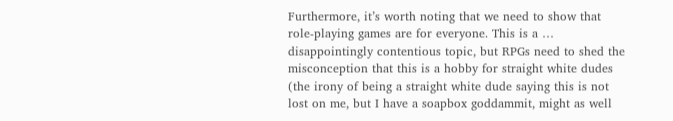Furthermore, it’s worth noting that we need to show that role-playing games are for everyone. This is a … disappointingly contentious topic, but RPGs need to shed the misconception that this is a hobby for straight white dudes (the irony of being a straight white dude saying this is not lost on me, but I have a soapbox goddammit, might as well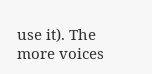use it). The more voices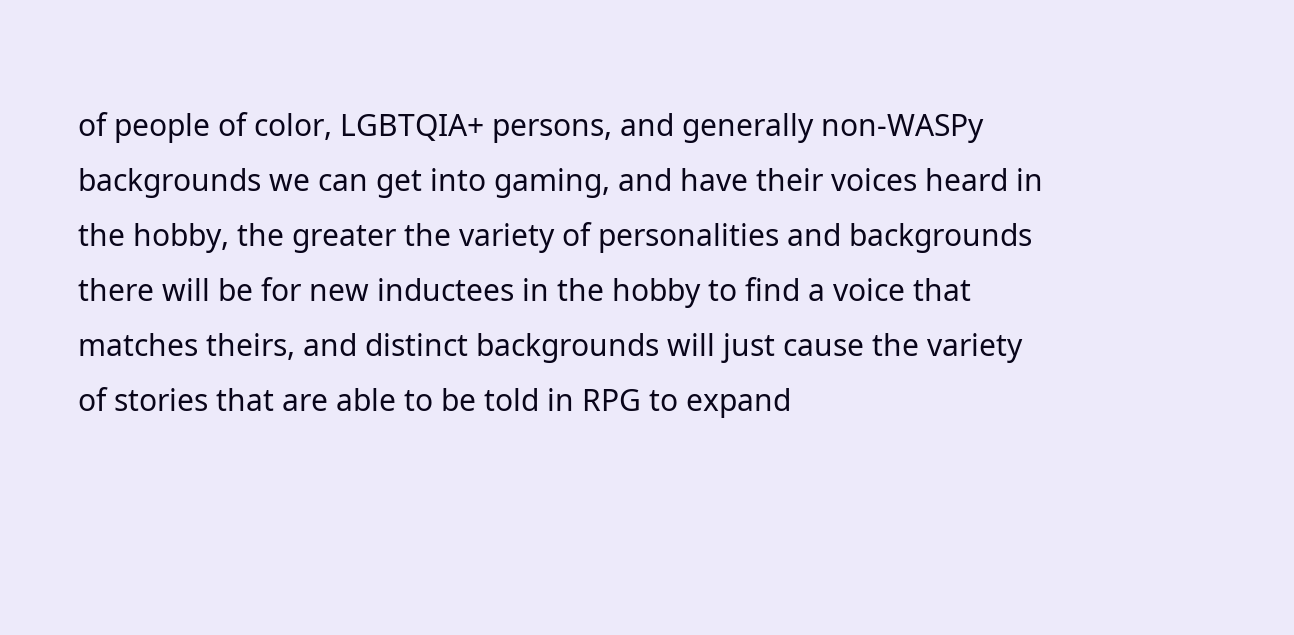of people of color, LGBTQIA+ persons, and generally non-WASPy backgrounds we can get into gaming, and have their voices heard in the hobby, the greater the variety of personalities and backgrounds there will be for new inductees in the hobby to find a voice that matches theirs, and distinct backgrounds will just cause the variety of stories that are able to be told in RPG to expand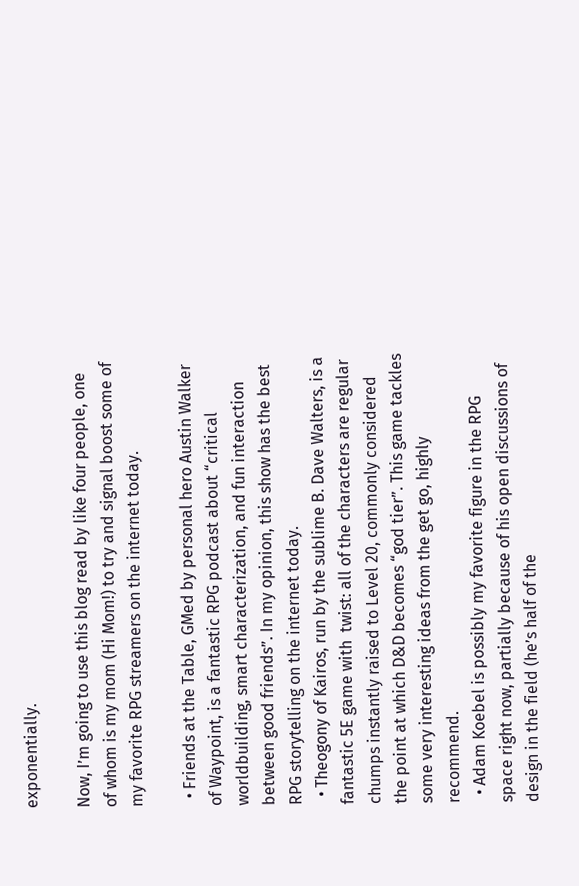exponentially.

Now, I’m going to use this blog read by like four people, one of whom is my mom (Hi Mom!) to try and signal boost some of my favorite RPG streamers on the internet today.

  • Friends at the Table, GMed by personal hero Austin Walker of Waypoint, is a fantastic RPG podcast about “critical worldbuilding, smart characterization, and fun interaction between good friends”. In my opinion, this show has the best RPG storytelling on the internet today.
  • Theogony of Kairos, run by the sublime B. Dave Walters, is a fantastic 5E game with  twist: all of the characters are regular chumps instantly raised to Level 20, commonly considered the point at which D&D becomes “god tier”. This game tackles some very interesting ideas from the get go, highly recommend.
  • Adam Koebel is possibly my favorite figure in the RPG space right now, partially because of his open discussions of design in the field (he’s half of the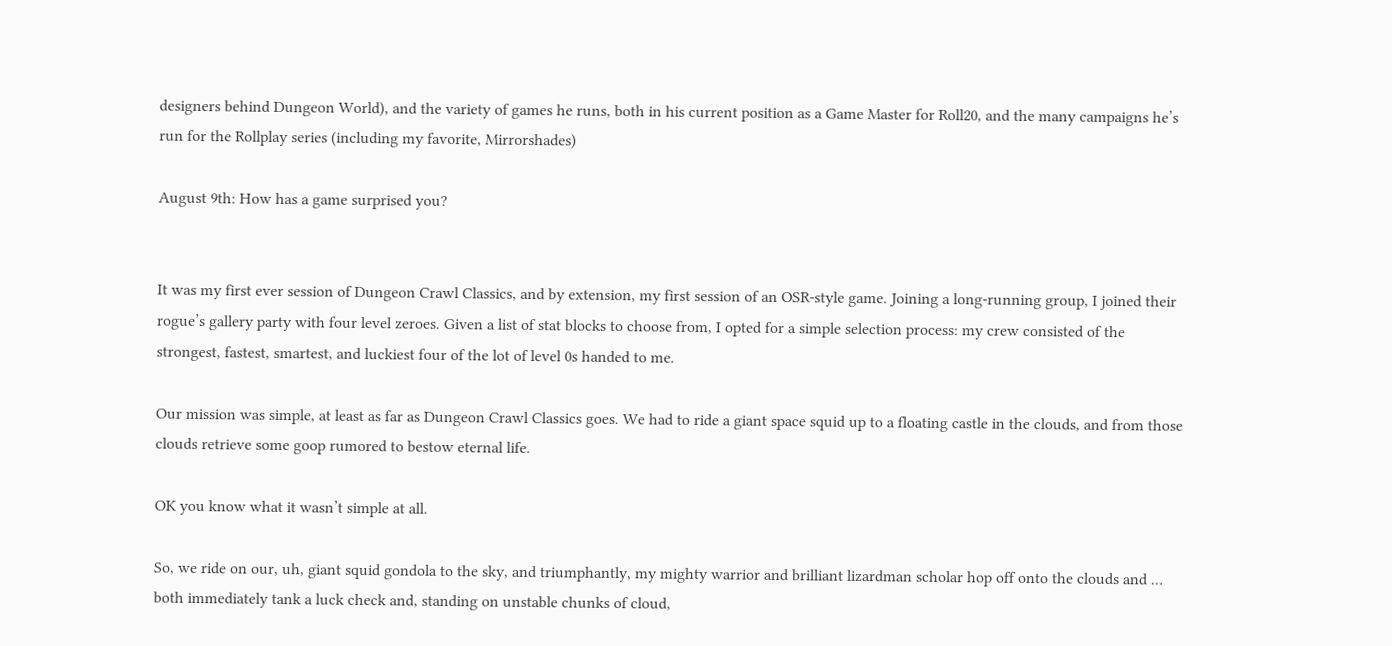designers behind Dungeon World), and the variety of games he runs, both in his current position as a Game Master for Roll20, and the many campaigns he’s run for the Rollplay series (including my favorite, Mirrorshades)

August 9th: How has a game surprised you?


It was my first ever session of Dungeon Crawl Classics, and by extension, my first session of an OSR-style game. Joining a long-running group, I joined their rogue’s gallery party with four level zeroes. Given a list of stat blocks to choose from, I opted for a simple selection process: my crew consisted of the strongest, fastest, smartest, and luckiest four of the lot of level 0s handed to me.

Our mission was simple, at least as far as Dungeon Crawl Classics goes. We had to ride a giant space squid up to a floating castle in the clouds, and from those clouds retrieve some goop rumored to bestow eternal life.

OK you know what it wasn’t simple at all.

So, we ride on our, uh, giant squid gondola to the sky, and triumphantly, my mighty warrior and brilliant lizardman scholar hop off onto the clouds and … both immediately tank a luck check and, standing on unstable chunks of cloud,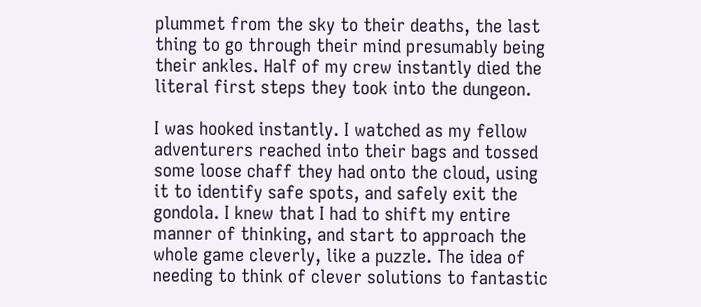plummet from the sky to their deaths, the last thing to go through their mind presumably being their ankles. Half of my crew instantly died the literal first steps they took into the dungeon.

I was hooked instantly. I watched as my fellow adventurers reached into their bags and tossed some loose chaff they had onto the cloud, using it to identify safe spots, and safely exit the gondola. I knew that I had to shift my entire manner of thinking, and start to approach the whole game cleverly, like a puzzle. The idea of needing to think of clever solutions to fantastic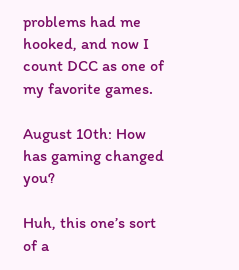problems had me hooked, and now I count DCC as one of my favorite games.

August 10th: How has gaming changed you?

Huh, this one’s sort of a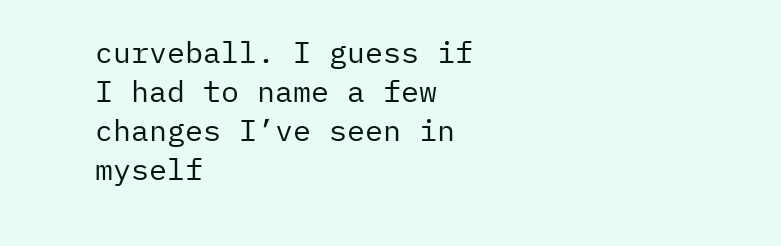curveball. I guess if I had to name a few changes I’ve seen in myself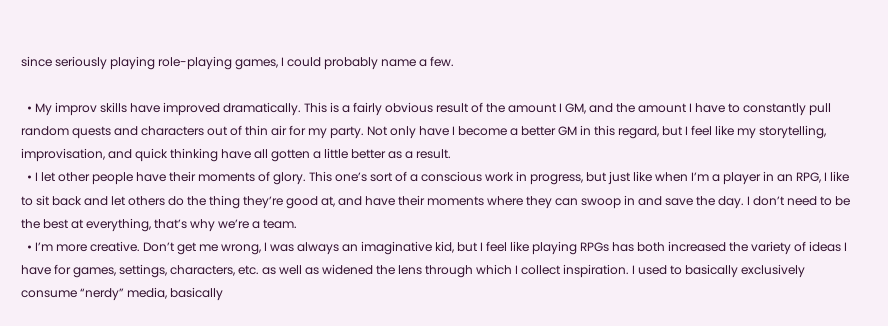since seriously playing role-playing games, I could probably name a few.

  • My improv skills have improved dramatically. This is a fairly obvious result of the amount I GM, and the amount I have to constantly pull random quests and characters out of thin air for my party. Not only have I become a better GM in this regard, but I feel like my storytelling, improvisation, and quick thinking have all gotten a little better as a result.
  • I let other people have their moments of glory. This one’s sort of a conscious work in progress, but just like when I’m a player in an RPG, I like to sit back and let others do the thing they’re good at, and have their moments where they can swoop in and save the day. I don’t need to be the best at everything, that’s why we’re a team.
  • I’m more creative. Don’t get me wrong, I was always an imaginative kid, but I feel like playing RPGs has both increased the variety of ideas I have for games, settings, characters, etc. as well as widened the lens through which I collect inspiration. I used to basically exclusively consume “nerdy” media, basically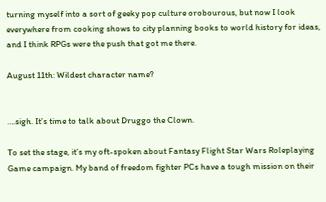turning myself into a sort of geeky pop culture orobourous, but now I look everywhere from cooking shows to city planning books to world history for ideas, and I think RPGs were the push that got me there.

August 11th: Wildest character name?


….sigh. It’s time to talk about Druggo the Clown.

To set the stage, it’s my oft-spoken about Fantasy Flight Star Wars Roleplaying Game campaign. My band of freedom fighter PCs have a tough mission on their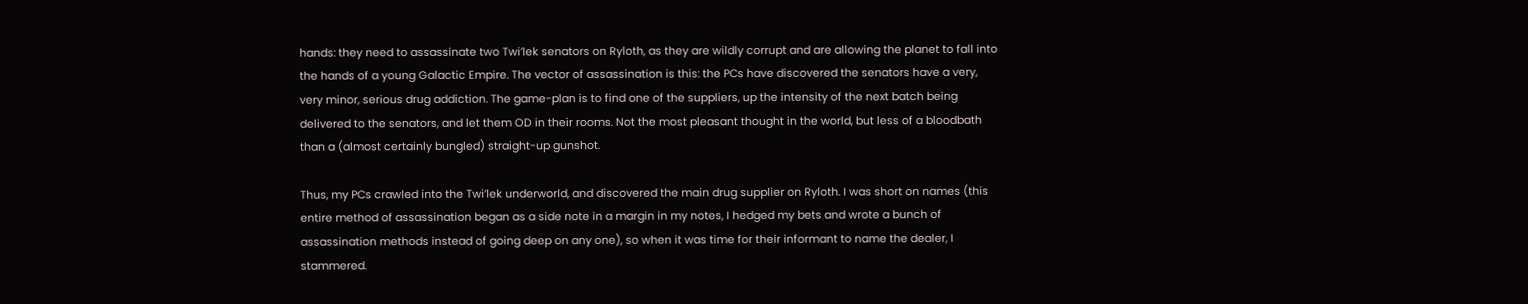hands: they need to assassinate two Twi’lek senators on Ryloth, as they are wildly corrupt and are allowing the planet to fall into the hands of a young Galactic Empire. The vector of assassination is this: the PCs have discovered the senators have a very, very minor, serious drug addiction. The game-plan is to find one of the suppliers, up the intensity of the next batch being delivered to the senators, and let them OD in their rooms. Not the most pleasant thought in the world, but less of a bloodbath than a (almost certainly bungled) straight-up gunshot.

Thus, my PCs crawled into the Twi’lek underworld, and discovered the main drug supplier on Ryloth. I was short on names (this entire method of assassination began as a side note in a margin in my notes, I hedged my bets and wrote a bunch of assassination methods instead of going deep on any one), so when it was time for their informant to name the dealer, I stammered.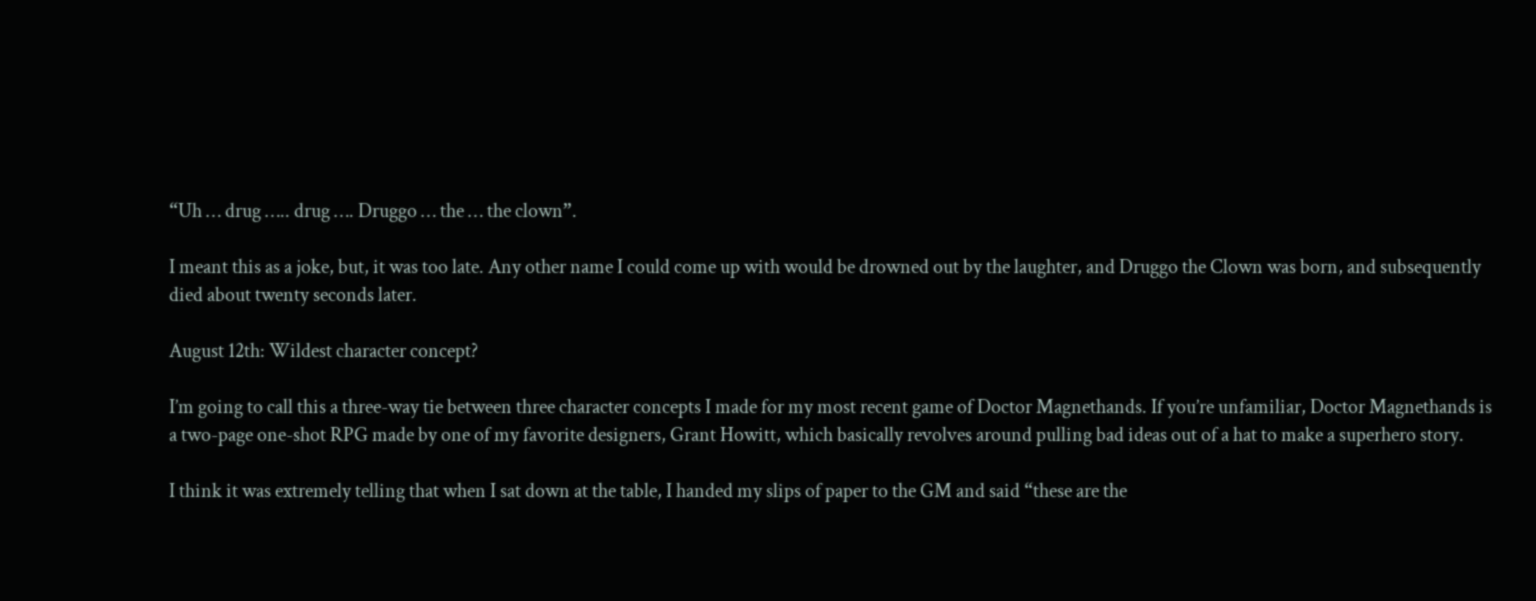“Uh … drug ….. drug …. Druggo … the … the clown”.

I meant this as a joke, but, it was too late. Any other name I could come up with would be drowned out by the laughter, and Druggo the Clown was born, and subsequently died about twenty seconds later.

August 12th: Wildest character concept?

I’m going to call this a three-way tie between three character concepts I made for my most recent game of Doctor Magnethands. If you’re unfamiliar, Doctor Magnethands is a two-page one-shot RPG made by one of my favorite designers, Grant Howitt, which basically revolves around pulling bad ideas out of a hat to make a superhero story.

I think it was extremely telling that when I sat down at the table, I handed my slips of paper to the GM and said “these are the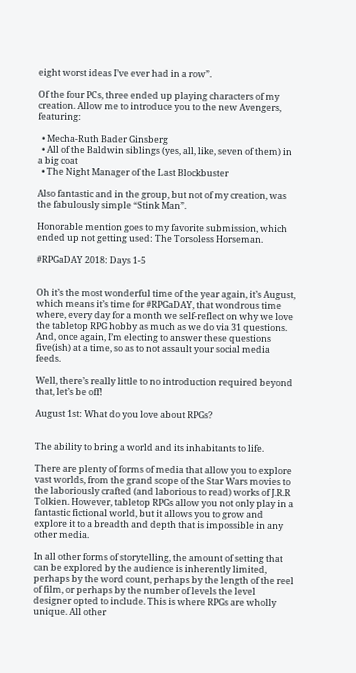eight worst ideas I’ve ever had in a row”.

Of the four PCs, three ended up playing characters of my creation. Allow me to introduce you to the new Avengers, featuring:

  • Mecha-Ruth Bader Ginsberg
  • All of the Baldwin siblings (yes, all, like, seven of them) in a big coat
  • The Night Manager of the Last Blockbuster

Also fantastic and in the group, but not of my creation, was the fabulously simple “Stink Man”.

Honorable mention goes to my favorite submission, which ended up not getting used: The Torsoless Horseman.

#RPGaDAY 2018: Days 1-5


Oh it’s the most wonderful time of the year again, it’s August, which means it’s time for #RPGaDAY, that wondrous time where, every day for a month we self-reflect on why we love the tabletop RPG hobby as much as we do via 31 questions. And, once again, I’m electing to answer these questions five(ish) at a time, so as to not assault your social media feeds.

Well, there’s really little to no introduction required beyond that, let’s be off!

August 1st: What do you love about RPGs?


The ability to bring a world and its inhabitants to life.

There are plenty of forms of media that allow you to explore vast worlds, from the grand scope of the Star Wars movies to the laboriously crafted (and laborious to read) works of J.R.R Tolkien. However, tabletop RPGs allow you not only play in a fantastic fictional world, but it allows you to grow and explore it to a breadth and depth that is impossible in any other media.

In all other forms of storytelling, the amount of setting that can be explored by the audience is inherently limited, perhaps by the word count, perhaps by the length of the reel of film, or perhaps by the number of levels the level designer opted to include. This is where RPGs are wholly unique. All other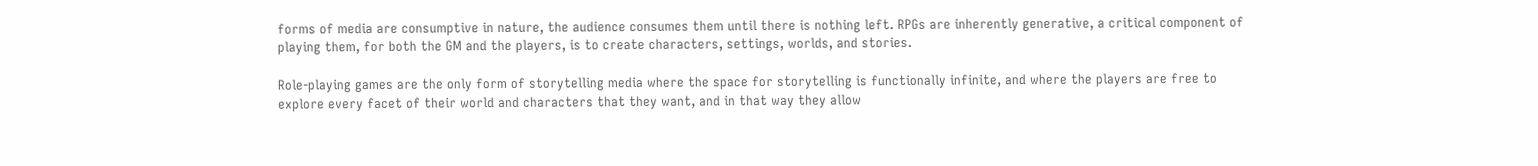forms of media are consumptive in nature, the audience consumes them until there is nothing left. RPGs are inherently generative, a critical component of playing them, for both the GM and the players, is to create characters, settings, worlds, and stories.

Role-playing games are the only form of storytelling media where the space for storytelling is functionally infinite, and where the players are free to explore every facet of their world and characters that they want, and in that way they allow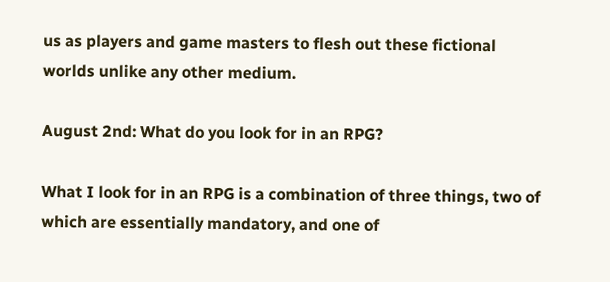us as players and game masters to flesh out these fictional worlds unlike any other medium.

August 2nd: What do you look for in an RPG?

What I look for in an RPG is a combination of three things, two of which are essentially mandatory, and one of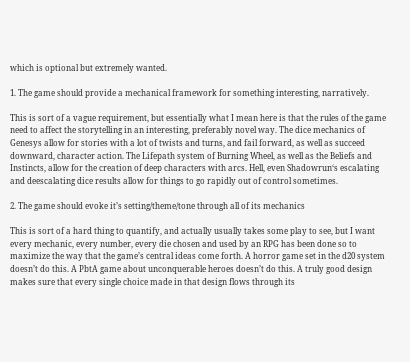which is optional but extremely wanted.

1. The game should provide a mechanical framework for something interesting, narratively.

This is sort of a vague requirement, but essentially what I mean here is that the rules of the game need to affect the storytelling in an interesting, preferably novel way. The dice mechanics of Genesys allow for stories with a lot of twists and turns, and fail forward, as well as succeed downward, character action. The Lifepath system of Burning Wheel, as well as the Beliefs and Instincts, allow for the creation of deep characters with arcs. Hell, even Shadowrun‘s escalating and deescalating dice results allow for things to go rapidly out of control sometimes.

2. The game should evoke it’s setting/theme/tone through all of its mechanics

This is sort of a hard thing to quantify, and actually usually takes some play to see, but I want every mechanic, every number, every die chosen and used by an RPG has been done so to maximize the way that the game’s central ideas come forth. A horror game set in the d20 system doesn’t do this. A PbtA game about unconquerable heroes doesn’t do this. A truly good design makes sure that every single choice made in that design flows through its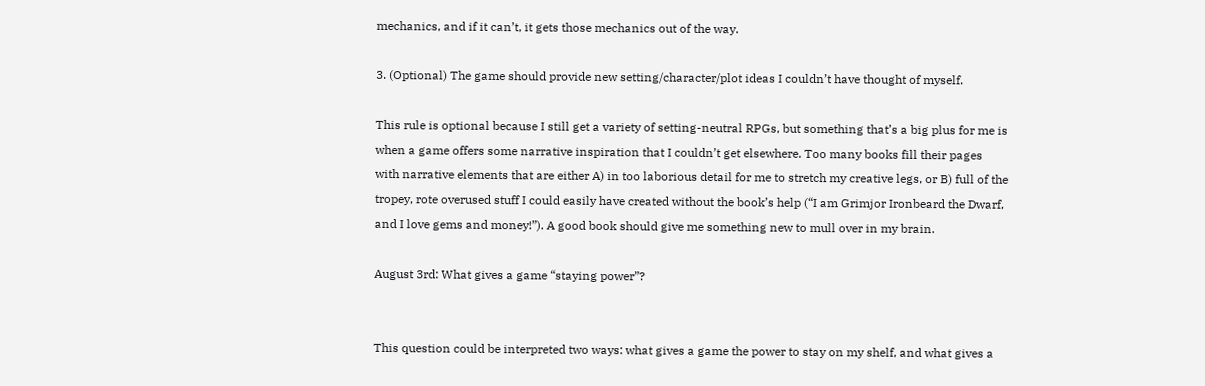mechanics, and if it can’t, it gets those mechanics out of the way.

3. (Optional) The game should provide new setting/character/plot ideas I couldn’t have thought of myself.

This rule is optional because I still get a variety of setting-neutral RPGs, but something that’s a big plus for me is when a game offers some narrative inspiration that I couldn’t get elsewhere. Too many books fill their pages with narrative elements that are either A) in too laborious detail for me to stretch my creative legs, or B) full of the tropey, rote overused stuff I could easily have created without the book’s help (“I am Grimjor Ironbeard the Dwarf, and I love gems and money!”). A good book should give me something new to mull over in my brain.

August 3rd: What gives a game “staying power”?


This question could be interpreted two ways: what gives a game the power to stay on my shelf, and what gives a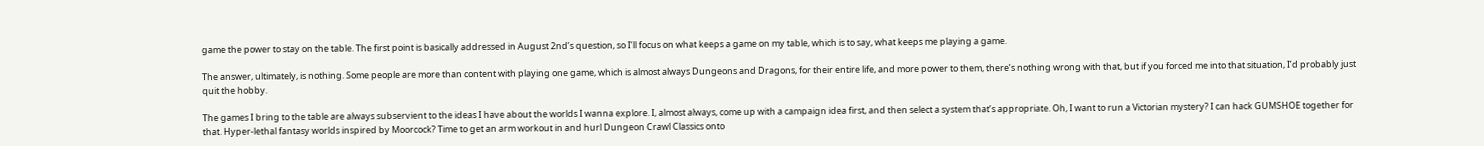game the power to stay on the table. The first point is basically addressed in August 2nd’s question, so I’ll focus on what keeps a game on my table, which is to say, what keeps me playing a game.

The answer, ultimately, is nothing. Some people are more than content with playing one game, which is almost always Dungeons and Dragons, for their entire life, and more power to them, there’s nothing wrong with that, but if you forced me into that situation, I’d probably just quit the hobby.

The games I bring to the table are always subservient to the ideas I have about the worlds I wanna explore. I, almost always, come up with a campaign idea first, and then select a system that’s appropriate. Oh, I want to run a Victorian mystery? I can hack GUMSHOE together for that. Hyper-lethal fantasy worlds inspired by Moorcock? Time to get an arm workout in and hurl Dungeon Crawl Classics onto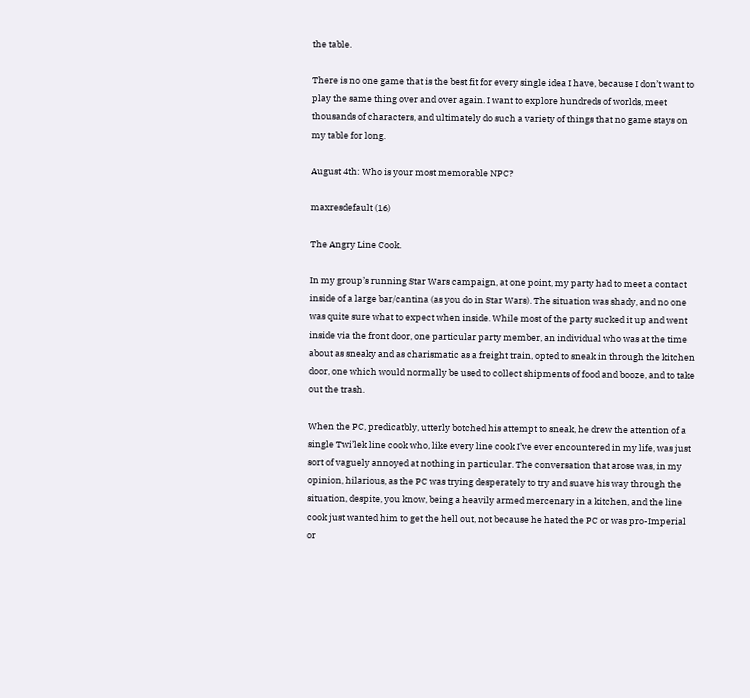the table.

There is no one game that is the best fit for every single idea I have, because I don’t want to play the same thing over and over again. I want to explore hundreds of worlds, meet thousands of characters, and ultimately do such a variety of things that no game stays on my table for long.

August 4th: Who is your most memorable NPC?

maxresdefault (16)

The Angry Line Cook.

In my group’s running Star Wars campaign, at one point, my party had to meet a contact inside of a large bar/cantina (as you do in Star Wars). The situation was shady, and no one was quite sure what to expect when inside. While most of the party sucked it up and went inside via the front door, one particular party member, an individual who was at the time about as sneaky and as charismatic as a freight train, opted to sneak in through the kitchen door, one which would normally be used to collect shipments of food and booze, and to take out the trash.

When the PC, predicatbly, utterly botched his attempt to sneak, he drew the attention of a single Twi’lek line cook who, like every line cook I’ve ever encountered in my life, was just sort of vaguely annoyed at nothing in particular. The conversation that arose was, in my opinion, hilarious, as the PC was trying desperately to try and suave his way through the situation, despite, you know, being a heavily armed mercenary in a kitchen, and the line cook just wanted him to get the hell out, not because he hated the PC or was pro-Imperial or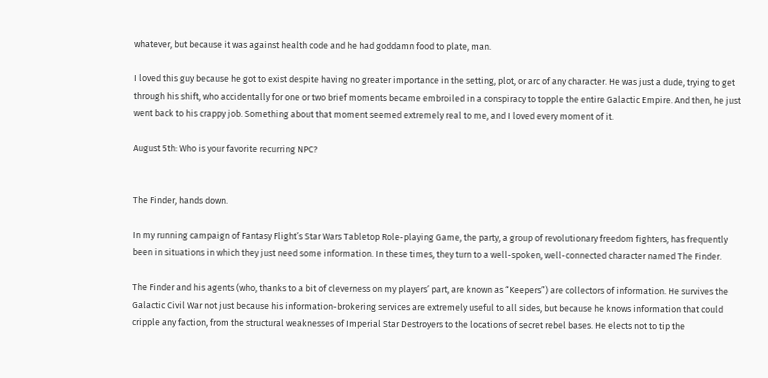whatever, but because it was against health code and he had goddamn food to plate, man.

I loved this guy because he got to exist despite having no greater importance in the setting, plot, or arc of any character. He was just a dude, trying to get through his shift, who accidentally for one or two brief moments became embroiled in a conspiracy to topple the entire Galactic Empire. And then, he just went back to his crappy job. Something about that moment seemed extremely real to me, and I loved every moment of it.

August 5th: Who is your favorite recurring NPC?


The Finder, hands down.

In my running campaign of Fantasy Flight’s Star Wars Tabletop Role-playing Game, the party, a group of revolutionary freedom fighters, has frequently been in situations in which they just need some information. In these times, they turn to a well-spoken, well-connected character named The Finder.

The Finder and his agents (who, thanks to a bit of cleverness on my players’ part, are known as “Keepers”) are collectors of information. He survives the Galactic Civil War not just because his information-brokering services are extremely useful to all sides, but because he knows information that could cripple any faction, from the structural weaknesses of Imperial Star Destroyers to the locations of secret rebel bases. He elects not to tip the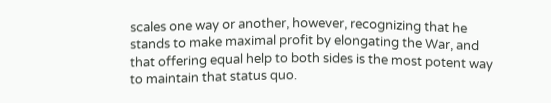scales one way or another, however, recognizing that he stands to make maximal profit by elongating the War, and that offering equal help to both sides is the most potent way to maintain that status quo.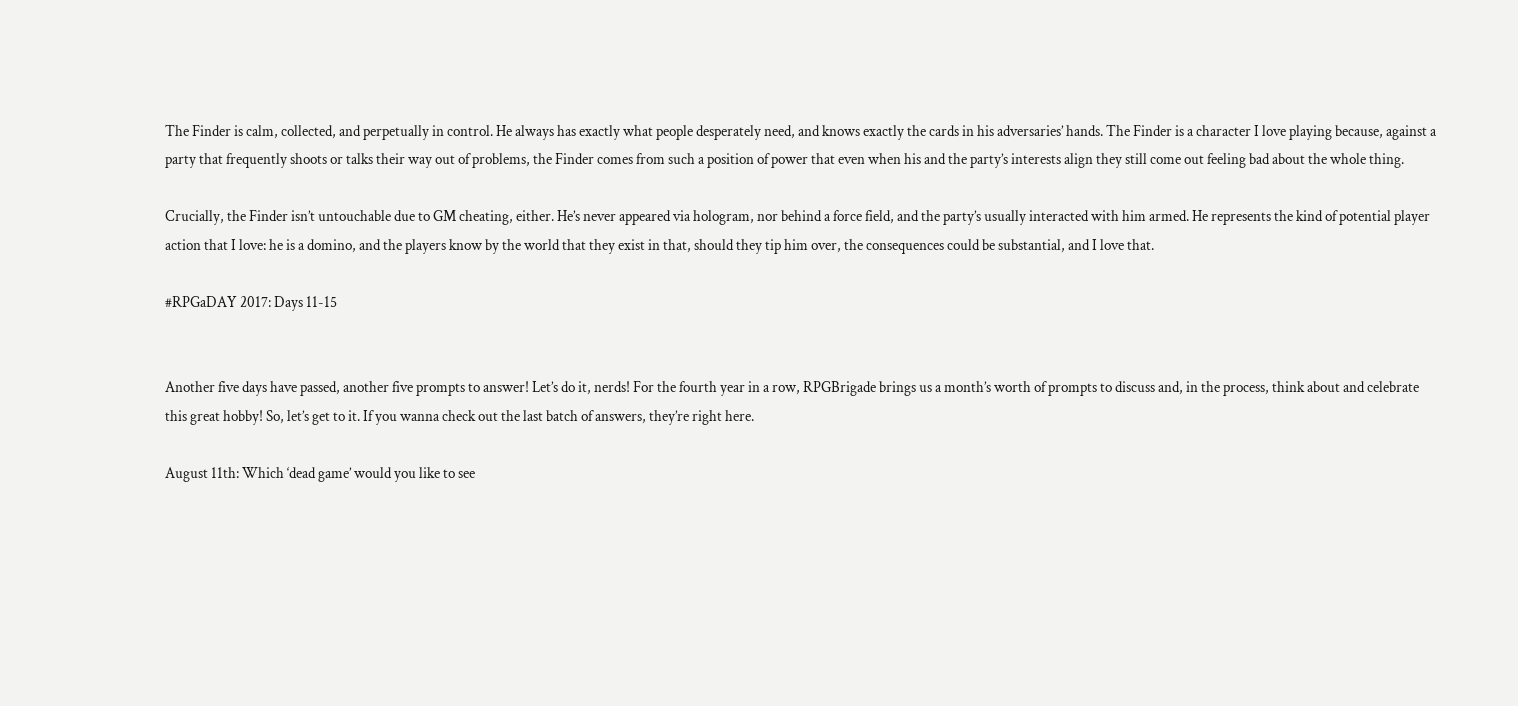The Finder is calm, collected, and perpetually in control. He always has exactly what people desperately need, and knows exactly the cards in his adversaries’ hands. The Finder is a character I love playing because, against a party that frequently shoots or talks their way out of problems, the Finder comes from such a position of power that even when his and the party’s interests align they still come out feeling bad about the whole thing.

Crucially, the Finder isn’t untouchable due to GM cheating, either. He’s never appeared via hologram, nor behind a force field, and the party’s usually interacted with him armed. He represents the kind of potential player action that I love: he is a domino, and the players know by the world that they exist in that, should they tip him over, the consequences could be substantial, and I love that.

#RPGaDAY 2017: Days 11-15


Another five days have passed, another five prompts to answer! Let’s do it, nerds! For the fourth year in a row, RPGBrigade brings us a month’s worth of prompts to discuss and, in the process, think about and celebrate this great hobby! So, let’s get to it. If you wanna check out the last batch of answers, they’re right here.

August 11th: Which ‘dead game’ would you like to see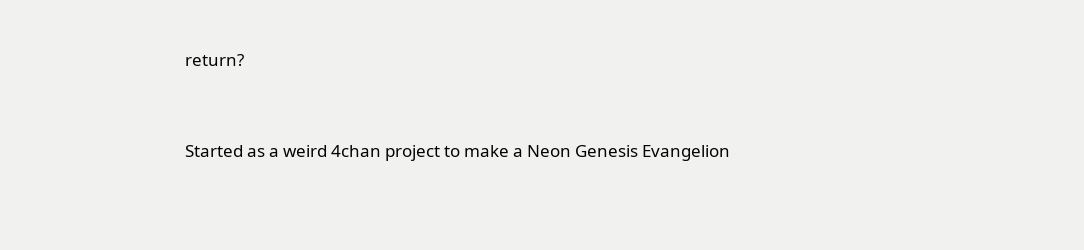return?


Started as a weird 4chan project to make a Neon Genesis Evangelion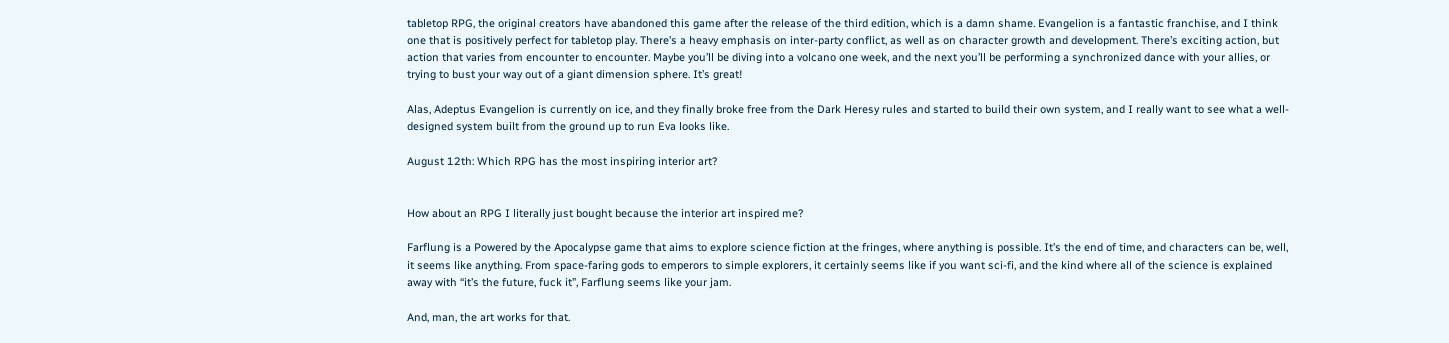tabletop RPG, the original creators have abandoned this game after the release of the third edition, which is a damn shame. Evangelion is a fantastic franchise, and I think one that is positively perfect for tabletop play. There’s a heavy emphasis on inter-party conflict, as well as on character growth and development. There’s exciting action, but action that varies from encounter to encounter. Maybe you’ll be diving into a volcano one week, and the next you’ll be performing a synchronized dance with your allies, or trying to bust your way out of a giant dimension sphere. It’s great!

Alas, Adeptus Evangelion is currently on ice, and they finally broke free from the Dark Heresy rules and started to build their own system, and I really want to see what a well-designed system built from the ground up to run Eva looks like.

August 12th: Which RPG has the most inspiring interior art?


How about an RPG I literally just bought because the interior art inspired me?

Farflung is a Powered by the Apocalypse game that aims to explore science fiction at the fringes, where anything is possible. It’s the end of time, and characters can be, well, it seems like anything. From space-faring gods to emperors to simple explorers, it certainly seems like if you want sci-fi, and the kind where all of the science is explained away with “it’s the future, fuck it”, Farflung seems like your jam.

And, man, the art works for that.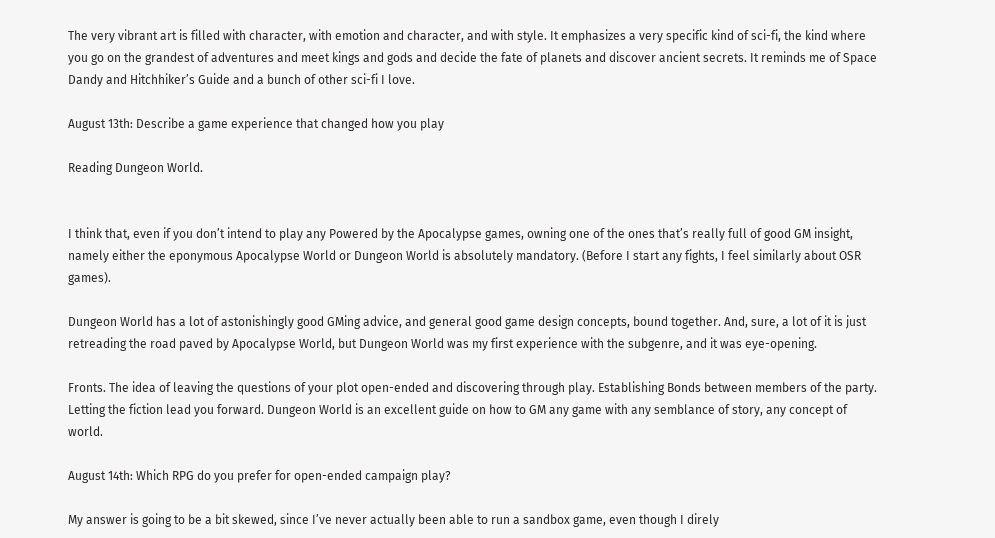The very vibrant art is filled with character, with emotion and character, and with style. It emphasizes a very specific kind of sci-fi, the kind where you go on the grandest of adventures and meet kings and gods and decide the fate of planets and discover ancient secrets. It reminds me of Space Dandy and Hitchhiker’s Guide and a bunch of other sci-fi I love.

August 13th: Describe a game experience that changed how you play

Reading Dungeon World.


I think that, even if you don’t intend to play any Powered by the Apocalypse games, owning one of the ones that’s really full of good GM insight, namely either the eponymous Apocalypse World or Dungeon World is absolutely mandatory. (Before I start any fights, I feel similarly about OSR games).

Dungeon World has a lot of astonishingly good GMing advice, and general good game design concepts, bound together. And, sure, a lot of it is just retreading the road paved by Apocalypse World, but Dungeon World was my first experience with the subgenre, and it was eye-opening.

Fronts. The idea of leaving the questions of your plot open-ended and discovering through play. Establishing Bonds between members of the party. Letting the fiction lead you forward. Dungeon World is an excellent guide on how to GM any game with any semblance of story, any concept of world.

August 14th: Which RPG do you prefer for open-ended campaign play?

My answer is going to be a bit skewed, since I’ve never actually been able to run a sandbox game, even though I direly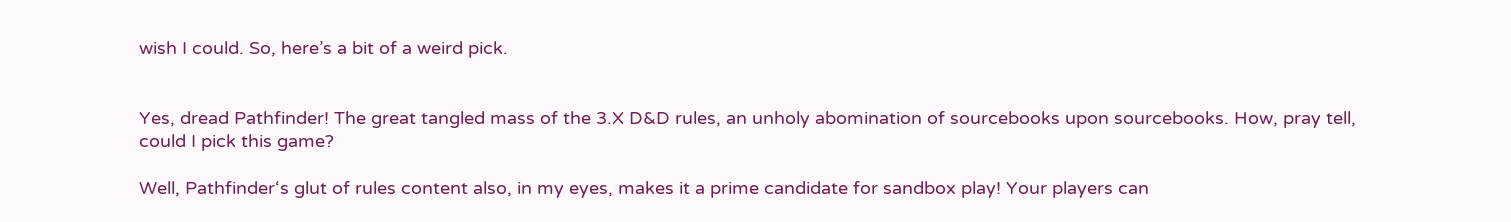wish I could. So, here’s a bit of a weird pick.


Yes, dread Pathfinder! The great tangled mass of the 3.X D&D rules, an unholy abomination of sourcebooks upon sourcebooks. How, pray tell, could I pick this game?

Well, Pathfinder‘s glut of rules content also, in my eyes, makes it a prime candidate for sandbox play! Your players can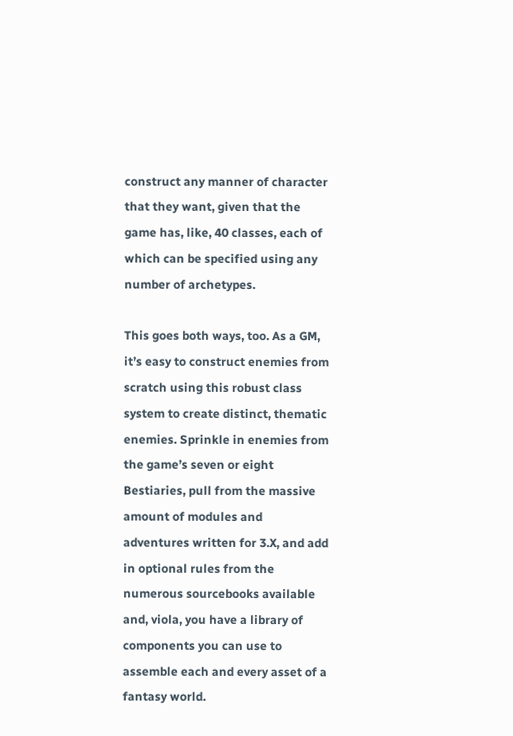construct any manner of character that they want, given that the game has, like, 40 classes, each of which can be specified using any number of archetypes.

This goes both ways, too. As a GM, it’s easy to construct enemies from scratch using this robust class system to create distinct, thematic enemies. Sprinkle in enemies from the game’s seven or eight Bestiaries, pull from the massive amount of modules and adventures written for 3.X, and add in optional rules from the numerous sourcebooks available and, viola, you have a library of components you can use to assemble each and every asset of a fantasy world.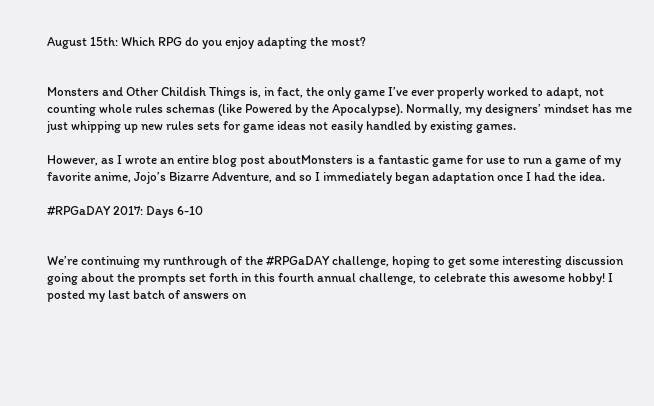August 15th: Which RPG do you enjoy adapting the most?


Monsters and Other Childish Things is, in fact, the only game I’ve ever properly worked to adapt, not counting whole rules schemas (like Powered by the Apocalypse). Normally, my designers’ mindset has me just whipping up new rules sets for game ideas not easily handled by existing games.

However, as I wrote an entire blog post aboutMonsters is a fantastic game for use to run a game of my favorite anime, Jojo’s Bizarre Adventure, and so I immediately began adaptation once I had the idea.

#RPGaDAY 2017: Days 6-10


We’re continuing my runthrough of the #RPGaDAY challenge, hoping to get some interesting discussion going about the prompts set forth in this fourth annual challenge, to celebrate this awesome hobby! I posted my last batch of answers on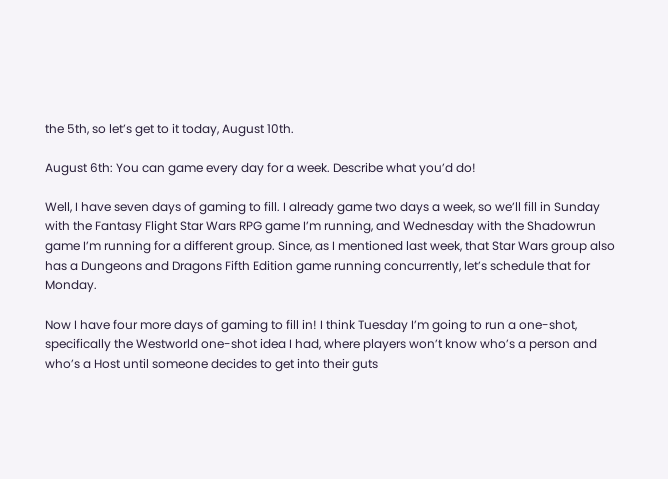the 5th, so let’s get to it today, August 10th.

August 6th: You can game every day for a week. Describe what you’d do!

Well, I have seven days of gaming to fill. I already game two days a week, so we’ll fill in Sunday with the Fantasy Flight Star Wars RPG game I’m running, and Wednesday with the Shadowrun game I’m running for a different group. Since, as I mentioned last week, that Star Wars group also has a Dungeons and Dragons Fifth Edition game running concurrently, let’s schedule that for Monday.

Now I have four more days of gaming to fill in! I think Tuesday I’m going to run a one-shot, specifically the Westworld one-shot idea I had, where players won’t know who’s a person and who’s a Host until someone decides to get into their guts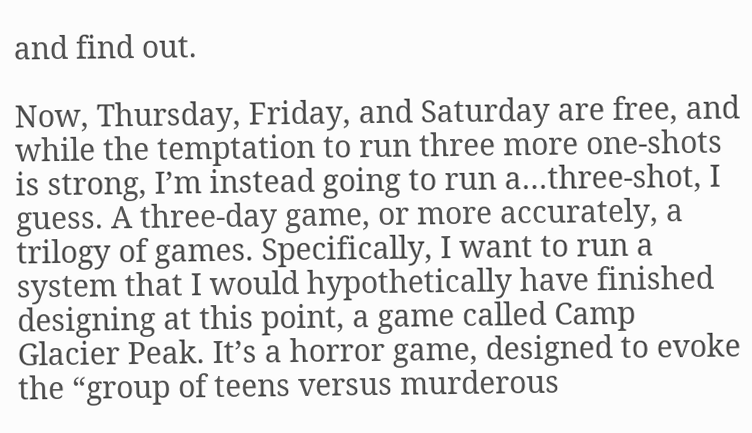and find out.

Now, Thursday, Friday, and Saturday are free, and while the temptation to run three more one-shots is strong, I’m instead going to run a…three-shot, I guess. A three-day game, or more accurately, a trilogy of games. Specifically, I want to run a system that I would hypothetically have finished designing at this point, a game called Camp Glacier Peak. It’s a horror game, designed to evoke the “group of teens versus murderous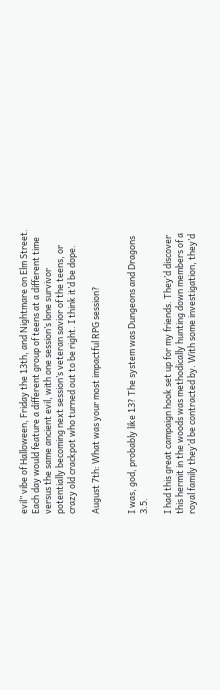evil” vibe of Halloween, Friday the 13th, and Nightmare on Elm Street. Each day would feature a different group of teens at a different time versus the same ancient evil, with one session’s lone survivor potentially becoming next session’s veteran savior of the teens, or crazy old crackpot who turned out to be right. I think it’d be dope.

August 7th: What was your most impactful RPG session?


I was, god, probably like 13? The system was Dungeons and Dragons 3.5.

I had this great campaign hook set up for my friends. They’d discover this hermit in the woods was methodically hunting down members of a royal family they’d be contracted by. With some investigation, they’d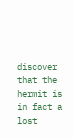discover that the hermit is in fact a lost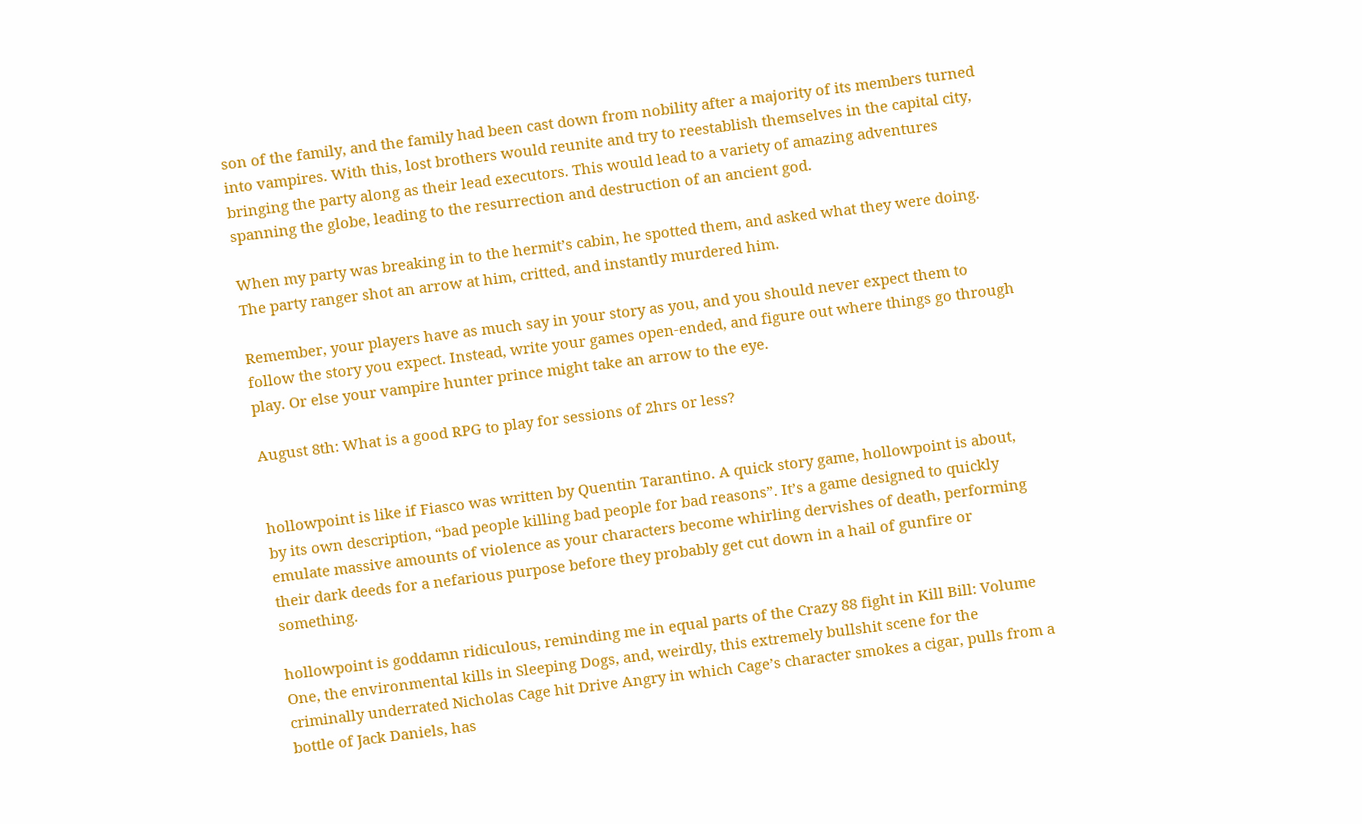son of the family, and the family had been cast down from nobility after a majority of its members turned into vampires. With this, lost brothers would reunite and try to reestablish themselves in the capital city, bringing the party along as their lead executors. This would lead to a variety of amazing adventures spanning the globe, leading to the resurrection and destruction of an ancient god.

When my party was breaking in to the hermit’s cabin, he spotted them, and asked what they were doing. The party ranger shot an arrow at him, critted, and instantly murdered him.

Remember, your players have as much say in your story as you, and you should never expect them to follow the story you expect. Instead, write your games open-ended, and figure out where things go through play. Or else your vampire hunter prince might take an arrow to the eye.

August 8th: What is a good RPG to play for sessions of 2hrs or less?


hollowpoint is like if Fiasco was written by Quentin Tarantino. A quick story game, hollowpoint is about, by its own description, “bad people killing bad people for bad reasons”. It’s a game designed to quickly emulate massive amounts of violence as your characters become whirling dervishes of death, performing their dark deeds for a nefarious purpose before they probably get cut down in a hail of gunfire or something.

hollowpoint is goddamn ridiculous, reminding me in equal parts of the Crazy 88 fight in Kill Bill: Volume One, the environmental kills in Sleeping Dogs, and, weirdly, this extremely bullshit scene for the criminally underrated Nicholas Cage hit Drive Angry in which Cage’s character smokes a cigar, pulls from a bottle of Jack Daniels, has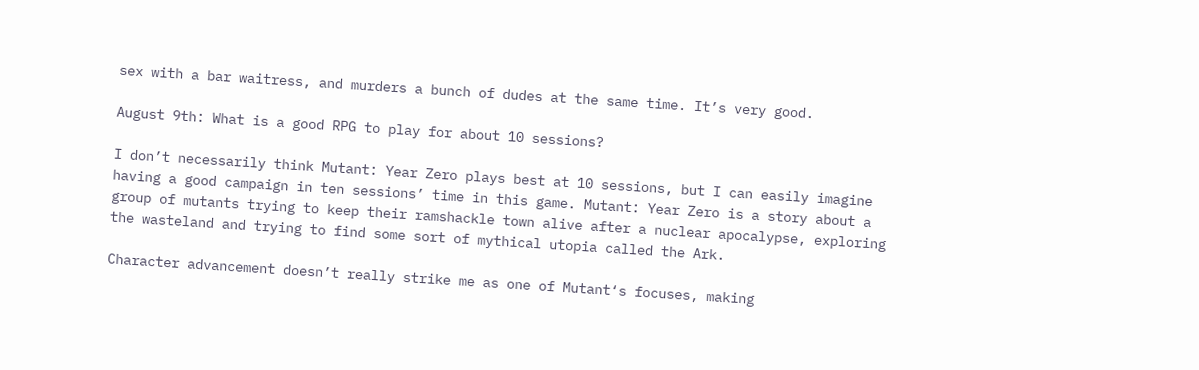sex with a bar waitress, and murders a bunch of dudes at the same time. It’s very good.

August 9th: What is a good RPG to play for about 10 sessions?

I don’t necessarily think Mutant: Year Zero plays best at 10 sessions, but I can easily imagine having a good campaign in ten sessions’ time in this game. Mutant: Year Zero is a story about a group of mutants trying to keep their ramshackle town alive after a nuclear apocalypse, exploring the wasteland and trying to find some sort of mythical utopia called the Ark.

Character advancement doesn’t really strike me as one of Mutant‘s focuses, making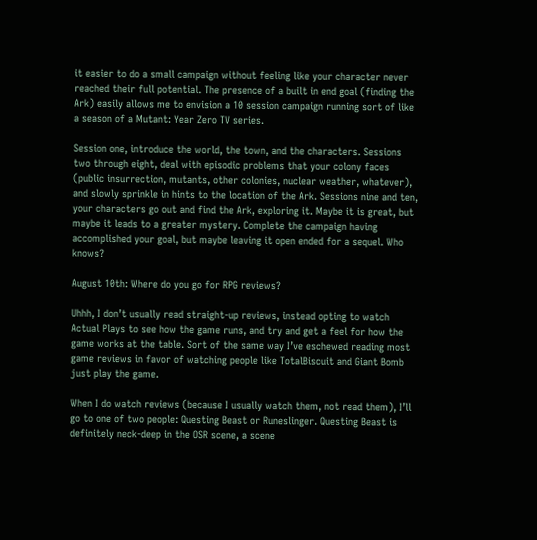it easier to do a small campaign without feeling like your character never reached their full potential. The presence of a built in end goal (finding the Ark) easily allows me to envision a 10 session campaign running sort of like a season of a Mutant: Year Zero TV series.

Session one, introduce the world, the town, and the characters. Sessions two through eight, deal with episodic problems that your colony faces (public insurrection, mutants, other colonies, nuclear weather, whatever), and slowly sprinkle in hints to the location of the Ark. Sessions nine and ten, your characters go out and find the Ark, exploring it. Maybe it is great, but maybe it leads to a greater mystery. Complete the campaign having accomplished your goal, but maybe leaving it open ended for a sequel. Who knows?

August 10th: Where do you go for RPG reviews?

Uhhh, I don’t usually read straight-up reviews, instead opting to watch Actual Plays to see how the game runs, and try and get a feel for how the game works at the table. Sort of the same way I’ve eschewed reading most game reviews in favor of watching people like TotalBiscuit and Giant Bomb just play the game.

When I do watch reviews (because I usually watch them, not read them), I’ll go to one of two people: Questing Beast or Runeslinger. Questing Beast is definitely neck-deep in the OSR scene, a scene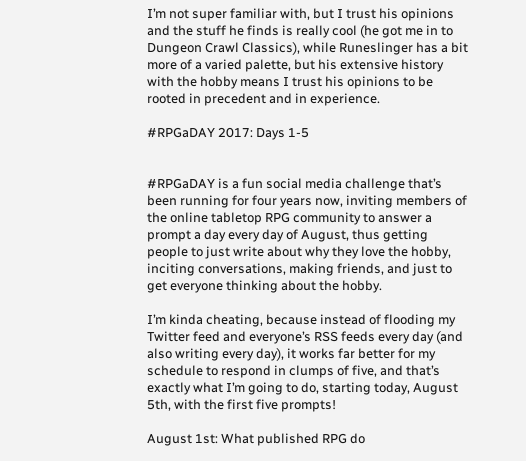I’m not super familiar with, but I trust his opinions and the stuff he finds is really cool (he got me in to Dungeon Crawl Classics), while Runeslinger has a bit more of a varied palette, but his extensive history with the hobby means I trust his opinions to be rooted in precedent and in experience.

#RPGaDAY 2017: Days 1-5


#RPGaDAY is a fun social media challenge that’s been running for four years now, inviting members of the online tabletop RPG community to answer a prompt a day every day of August, thus getting people to just write about why they love the hobby, inciting conversations, making friends, and just to get everyone thinking about the hobby.

I’m kinda cheating, because instead of flooding my Twitter feed and everyone’s RSS feeds every day (and also writing every day), it works far better for my schedule to respond in clumps of five, and that’s exactly what I’m going to do, starting today, August 5th, with the first five prompts!

August 1st: What published RPG do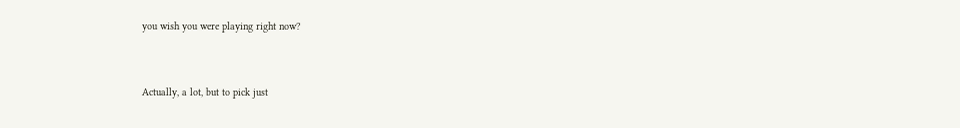you wish you were playing right now?


Actually, a lot, but to pick just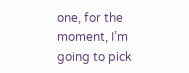one, for the moment, I’m going to pick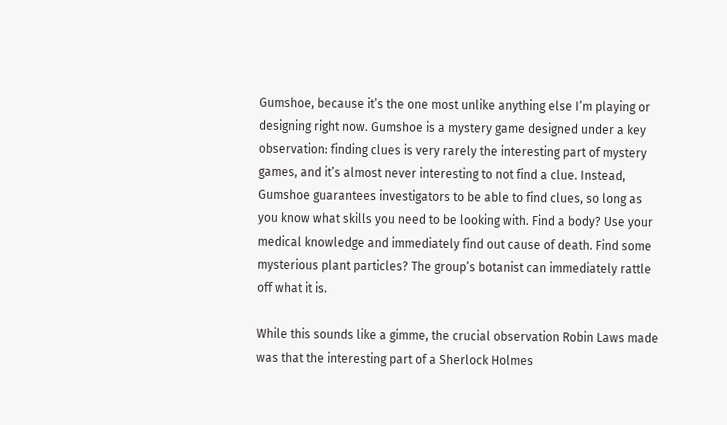Gumshoe, because it’s the one most unlike anything else I’m playing or designing right now. Gumshoe is a mystery game designed under a key observation: finding clues is very rarely the interesting part of mystery games, and it’s almost never interesting to not find a clue. Instead, Gumshoe guarantees investigators to be able to find clues, so long as you know what skills you need to be looking with. Find a body? Use your medical knowledge and immediately find out cause of death. Find some mysterious plant particles? The group’s botanist can immediately rattle off what it is.

While this sounds like a gimme, the crucial observation Robin Laws made was that the interesting part of a Sherlock Holmes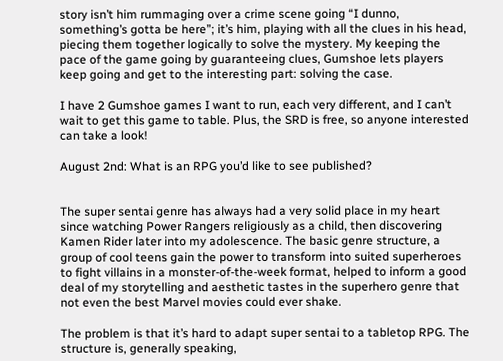story isn’t him rummaging over a crime scene going “I dunno, something’s gotta be here”; it’s him, playing with all the clues in his head, piecing them together logically to solve the mystery. My keeping the pace of the game going by guaranteeing clues, Gumshoe lets players keep going and get to the interesting part: solving the case.

I have 2 Gumshoe games I want to run, each very different, and I can’t wait to get this game to table. Plus, the SRD is free, so anyone interested can take a look!

August 2nd: What is an RPG you’d like to see published?


The super sentai genre has always had a very solid place in my heart since watching Power Rangers religiously as a child, then discovering Kamen Rider later into my adolescence. The basic genre structure, a group of cool teens gain the power to transform into suited superheroes to fight villains in a monster-of-the-week format, helped to inform a good deal of my storytelling and aesthetic tastes in the superhero genre that not even the best Marvel movies could ever shake.

The problem is that it’s hard to adapt super sentai to a tabletop RPG. The structure is, generally speaking,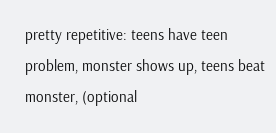pretty repetitive: teens have teen problem, monster shows up, teens beat monster, (optional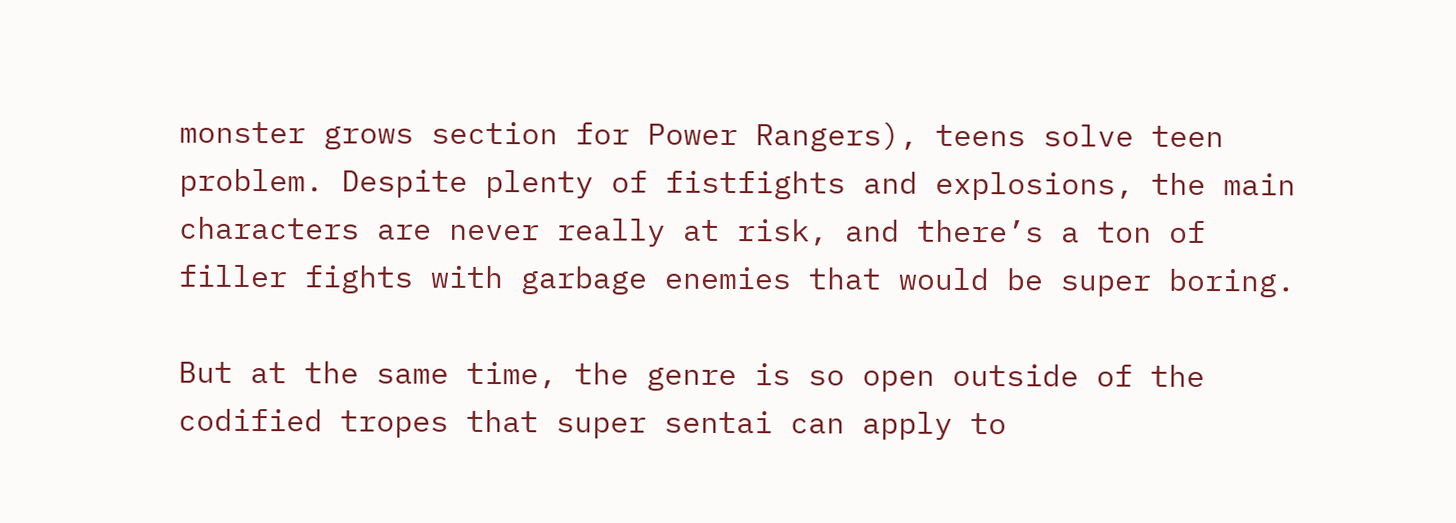monster grows section for Power Rangers), teens solve teen problem. Despite plenty of fistfights and explosions, the main characters are never really at risk, and there’s a ton of filler fights with garbage enemies that would be super boring.

But at the same time, the genre is so open outside of the codified tropes that super sentai can apply to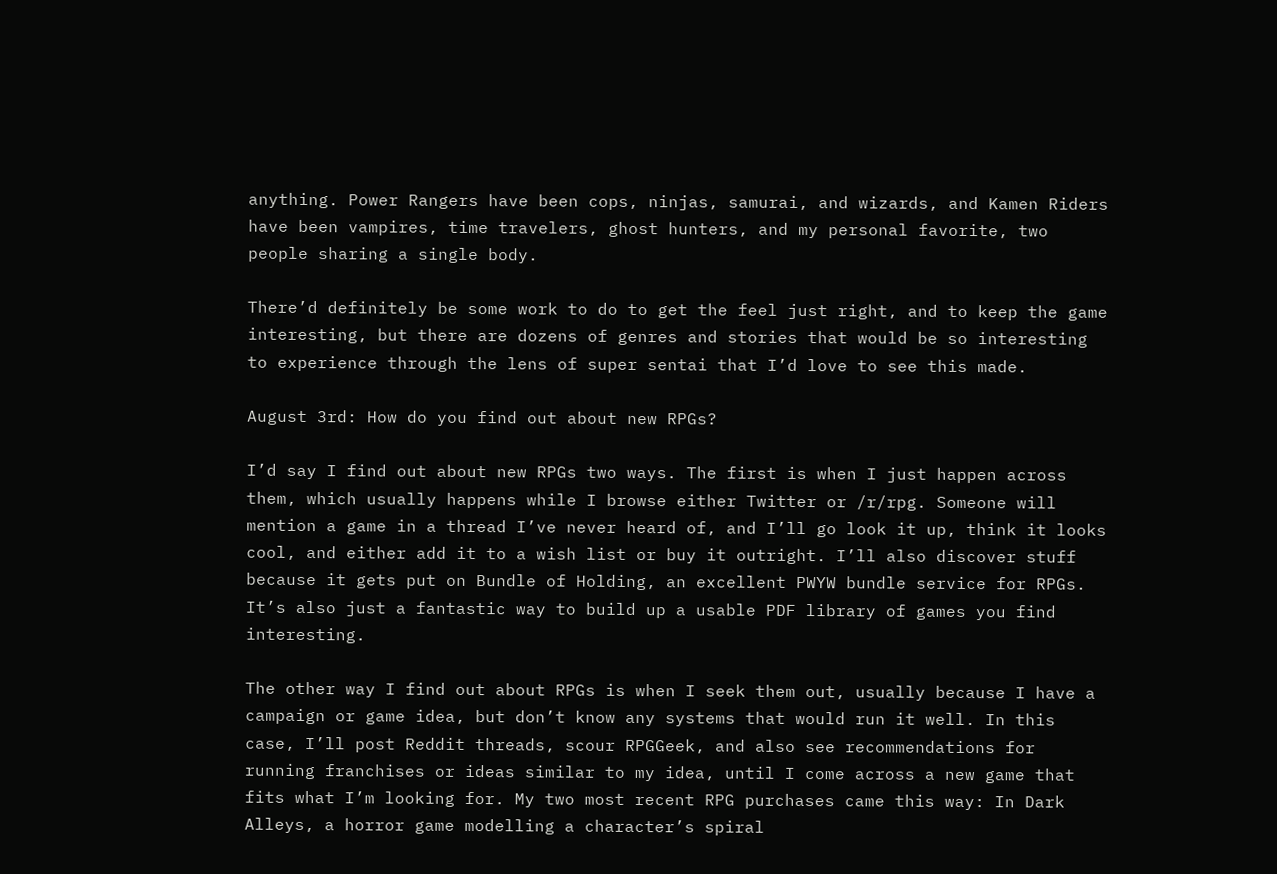anything. Power Rangers have been cops, ninjas, samurai, and wizards, and Kamen Riders have been vampires, time travelers, ghost hunters, and my personal favorite, two people sharing a single body.

There’d definitely be some work to do to get the feel just right, and to keep the game interesting, but there are dozens of genres and stories that would be so interesting to experience through the lens of super sentai that I’d love to see this made.

August 3rd: How do you find out about new RPGs?

I’d say I find out about new RPGs two ways. The first is when I just happen across them, which usually happens while I browse either Twitter or /r/rpg. Someone will mention a game in a thread I’ve never heard of, and I’ll go look it up, think it looks cool, and either add it to a wish list or buy it outright. I’ll also discover stuff because it gets put on Bundle of Holding, an excellent PWYW bundle service for RPGs. It’s also just a fantastic way to build up a usable PDF library of games you find interesting.

The other way I find out about RPGs is when I seek them out, usually because I have a campaign or game idea, but don’t know any systems that would run it well. In this case, I’ll post Reddit threads, scour RPGGeek, and also see recommendations for running franchises or ideas similar to my idea, until I come across a new game that fits what I’m looking for. My two most recent RPG purchases came this way: In Dark Alleys, a horror game modelling a character’s spiral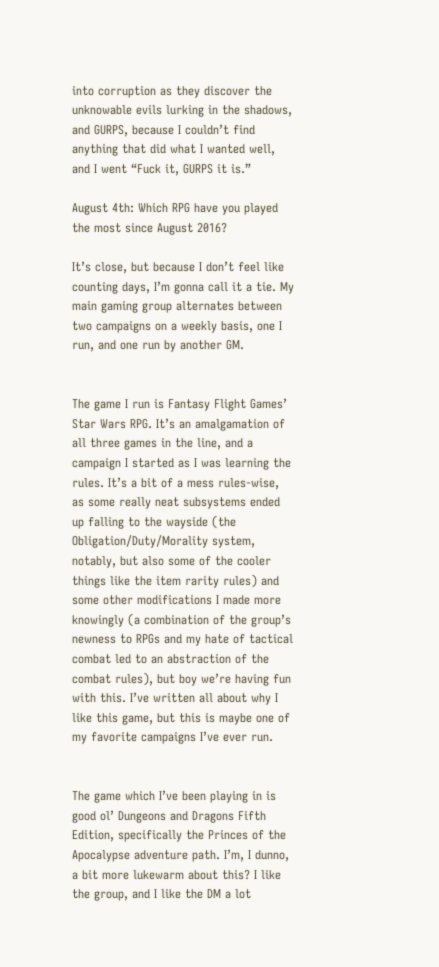into corruption as they discover the unknowable evils lurking in the shadows, and GURPS, because I couldn’t find anything that did what I wanted well, and I went “Fuck it, GURPS it is.”

August 4th: Which RPG have you played the most since August 2016?

It’s close, but because I don’t feel like counting days, I’m gonna call it a tie. My main gaming group alternates between two campaigns on a weekly basis, one I run, and one run by another GM.


The game I run is Fantasy Flight Games’ Star Wars RPG. It’s an amalgamation of all three games in the line, and a campaign I started as I was learning the rules. It’s a bit of a mess rules-wise, as some really neat subsystems ended up falling to the wayside (the Obligation/Duty/Morality system, notably, but also some of the cooler things like the item rarity rules) and some other modifications I made more knowingly (a combination of the group’s newness to RPGs and my hate of tactical combat led to an abstraction of the combat rules), but boy we’re having fun with this. I’ve written all about why I like this game, but this is maybe one of my favorite campaigns I’ve ever run.


The game which I’ve been playing in is good ol’ Dungeons and Dragons Fifth Edition, specifically the Princes of the Apocalypse adventure path. I’m, I dunno, a bit more lukewarm about this? I like the group, and I like the DM a lot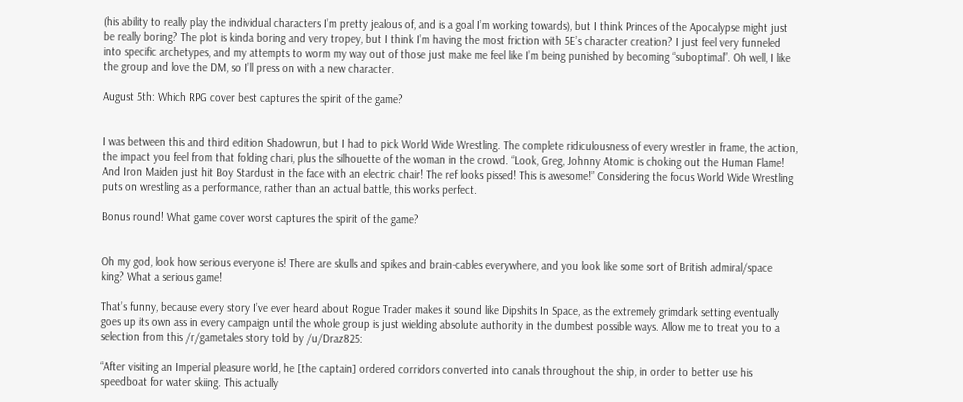(his ability to really play the individual characters I’m pretty jealous of, and is a goal I’m working towards), but I think Princes of the Apocalypse might just be really boring? The plot is kinda boring and very tropey, but I think I’m having the most friction with 5E’s character creation? I just feel very funneled into specific archetypes, and my attempts to worm my way out of those just make me feel like I’m being punished by becoming “suboptimal”. Oh well, I like the group and love the DM, so I’ll press on with a new character.

August 5th: Which RPG cover best captures the spirit of the game?


I was between this and third edition Shadowrun, but I had to pick World Wide Wrestling. The complete ridiculousness of every wrestler in frame, the action, the impact you feel from that folding chari, plus the silhouette of the woman in the crowd. “Look, Greg, Johnny Atomic is choking out the Human Flame! And Iron Maiden just hit Boy Stardust in the face with an electric chair! The ref looks pissed! This is awesome!” Considering the focus World Wide Wrestling puts on wrestling as a performance, rather than an actual battle, this works perfect.

Bonus round! What game cover worst captures the spirit of the game?


Oh my god, look how serious everyone is! There are skulls and spikes and brain-cables everywhere, and you look like some sort of British admiral/space king? What a serious game!

That’s funny, because every story I’ve ever heard about Rogue Trader makes it sound like Dipshits In Space, as the extremely grimdark setting eventually goes up its own ass in every campaign until the whole group is just wielding absolute authority in the dumbest possible ways. Allow me to treat you to a selection from this /r/gametales story told by /u/Draz825:

“After visiting an Imperial pleasure world, he [the captain] ordered corridors converted into canals throughout the ship, in order to better use his speedboat for water skiing. This actually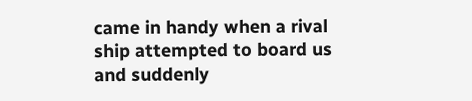came in handy when a rival ship attempted to board us and suddenly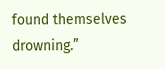found themselves drowning.”